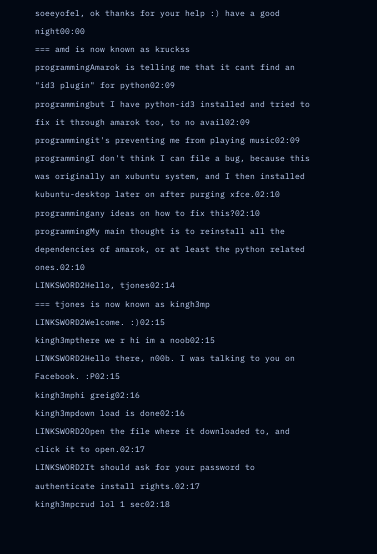soeeyofel, ok thanks for your help :) have a good night00:00
=== amd is now known as kruckss
programmingAmarok is telling me that it cant find an "id3 plugin" for python02:09
programmingbut I have python-id3 installed and tried to fix it through amarok too, to no avail02:09
programmingit's preventing me from playing music02:09
programmingI don't think I can file a bug, because this was originally an xubuntu system, and I then installed kubuntu-desktop later on after purging xfce.02:10
programmingany ideas on how to fix this?02:10
programmingMy main thought is to reinstall all the dependencies of amarok, or at least the python related ones.02:10
LINKSWORD2Hello, tjones02:14
=== tjones is now known as kingh3mp
LINKSWORD2Welcome. :)02:15
kingh3mpthere we r hi im a noob02:15
LINKSWORD2Hello there, n00b. I was talking to you on Facebook. :P02:15
kingh3mphi greig02:16
kingh3mpdown load is done02:16
LINKSWORD2Open the file where it downloaded to, and click it to open.02:17
LINKSWORD2It should ask for your password to authenticate install rights.02:17
kingh3mpcrud lol 1 sec02:18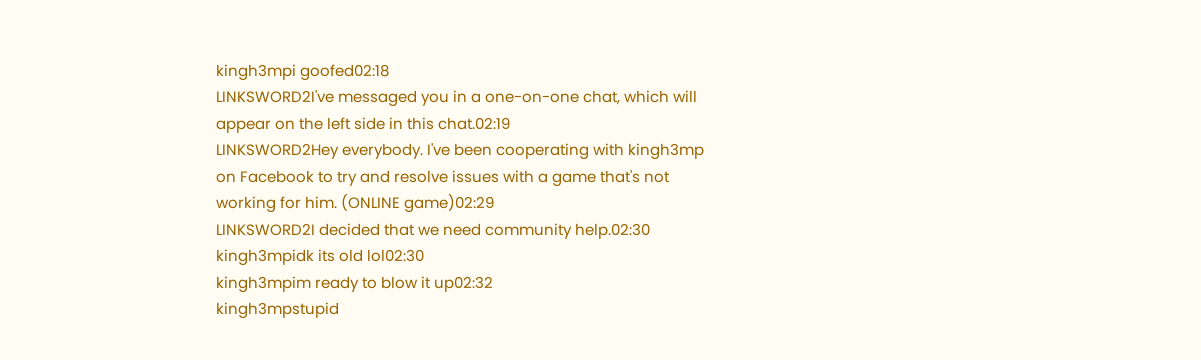kingh3mpi goofed02:18
LINKSWORD2I've messaged you in a one-on-one chat, which will appear on the left side in this chat.02:19
LINKSWORD2Hey everybody. I've been cooperating with kingh3mp on Facebook to try and resolve issues with a game that's not working for him. (ONLINE game)02:29
LINKSWORD2I decided that we need community help.02:30
kingh3mpidk its old lol02:30
kingh3mpim ready to blow it up02:32
kingh3mpstupid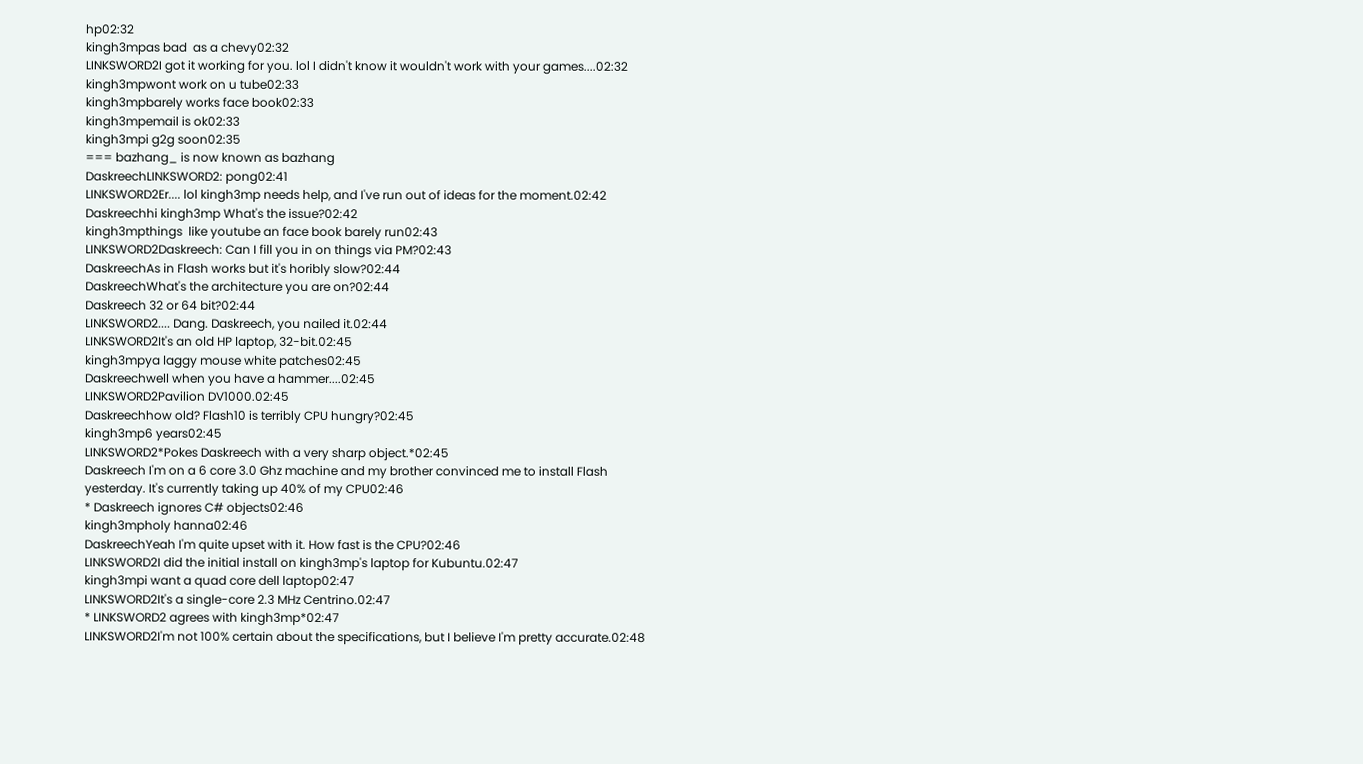hp02:32
kingh3mpas bad  as a chevy02:32
LINKSWORD2I got it working for you. lol I didn't know it wouldn't work with your games....02:32
kingh3mpwont work on u tube02:33
kingh3mpbarely works face book02:33
kingh3mpemail is ok02:33
kingh3mpi g2g soon02:35
=== bazhang_ is now known as bazhang
DaskreechLINKSWORD2: pong02:41
LINKSWORD2Er.... lol kingh3mp needs help, and I've run out of ideas for the moment.02:42
Daskreechhi kingh3mp What's the issue?02:42
kingh3mpthings  like youtube an face book barely run02:43
LINKSWORD2Daskreech: Can I fill you in on things via PM?02:43
DaskreechAs in Flash works but it's horibly slow?02:44
DaskreechWhat's the architecture you are on?02:44
Daskreech 32 or 64 bit?02:44
LINKSWORD2.... Dang. Daskreech, you nailed it.02:44
LINKSWORD2It's an old HP laptop, 32-bit.02:45
kingh3mpya laggy mouse white patches02:45
Daskreechwell when you have a hammer....02:45
LINKSWORD2Pavilion DV1000.02:45
Daskreechhow old? Flash10 is terribly CPU hungry?02:45
kingh3mp6 years02:45
LINKSWORD2*Pokes Daskreech with a very sharp object.*02:45
Daskreech I'm on a 6 core 3.0 Ghz machine and my brother convinced me to install Flash yesterday. It's currently taking up 40% of my CPU02:46
* Daskreech ignores C# objects02:46
kingh3mpholy hanna02:46
DaskreechYeah I'm quite upset with it. How fast is the CPU?02:46
LINKSWORD2I did the initial install on kingh3mp's laptop for Kubuntu.02:47
kingh3mpi want a quad core dell laptop02:47
LINKSWORD2It's a single-core 2.3 MHz Centrino.02:47
* LINKSWORD2 agrees with kingh3mp*02:47
LINKSWORD2I'm not 100% certain about the specifications, but I believe I'm pretty accurate.02:48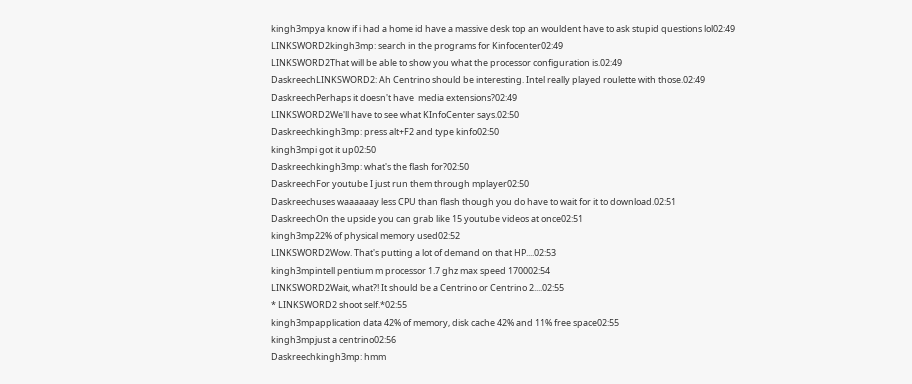kingh3mpya know if i had a home id have a massive desk top an wouldent have to ask stupid questions lol02:49
LINKSWORD2kingh3mp: search in the programs for Kinfocenter02:49
LINKSWORD2That will be able to show you what the processor configuration is.02:49
DaskreechLINKSWORD2: Ah Centrino should be interesting. Intel really played roulette with those.02:49
DaskreechPerhaps it doesn't have  media extensions?02:49
LINKSWORD2We'll have to see what KInfoCenter says.02:50
Daskreechkingh3mp: press alt+F2 and type kinfo02:50
kingh3mpi got it up02:50
Daskreechkingh3mp: what's the flash for?02:50
DaskreechFor youtube I just run them through mplayer02:50
Daskreechuses waaaaaay less CPU than flash though you do have to wait for it to download.02:51
DaskreechOn the upside you can grab like 15 youtube videos at once02:51
kingh3mp22% of physical memory used02:52
LINKSWORD2Wow. That's putting a lot of demand on that HP....02:53
kingh3mpintell pentium m processor 1.7 ghz max speed 170002:54
LINKSWORD2Wait, what?! It should be a Centrino or Centrino 2....02:55
* LINKSWORD2 shoot self.*02:55
kingh3mpapplication data 42% of memory, disk cache 42% and 11% free space02:55
kingh3mpjust a centrino02:56
Daskreechkingh3mp: hmm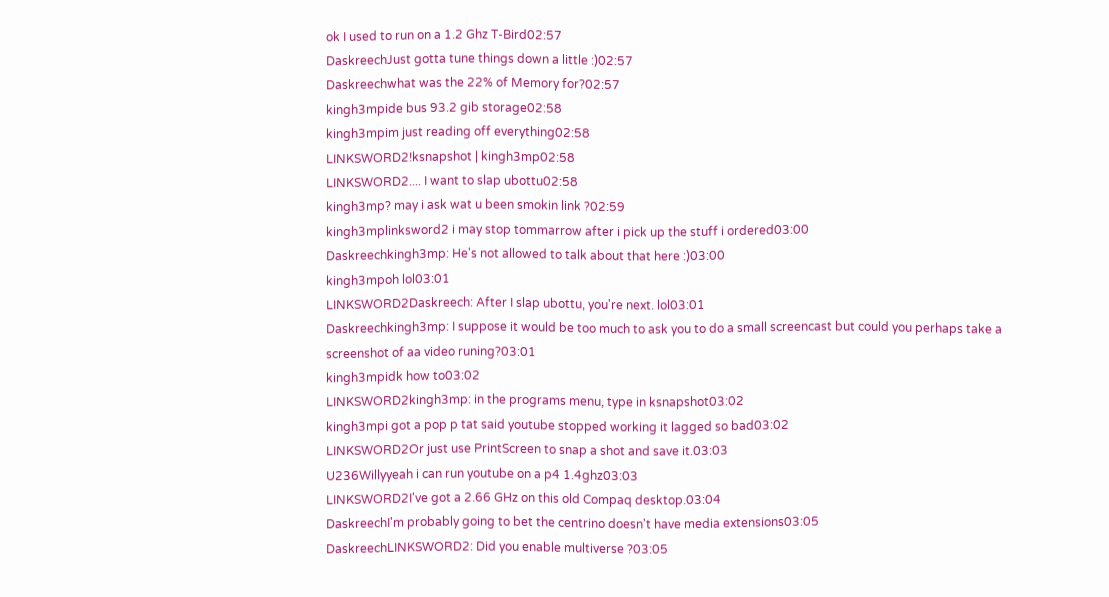ok I used to run on a 1.2 Ghz T-Bird02:57
DaskreechJust gotta tune things down a little :)02:57
Daskreechwhat was the 22% of Memory for?02:57
kingh3mpide bus 93.2 gib storage02:58
kingh3mpim just reading off everything02:58
LINKSWORD2!ksnapshot | kingh3mp02:58
LINKSWORD2.... I want to slap ubottu02:58
kingh3mp? may i ask wat u been smokin link ?02:59
kingh3mplinksword2 i may stop tommarrow after i pick up the stuff i ordered03:00
Daskreechkingh3mp: He's not allowed to talk about that here :)03:00
kingh3mpoh lol03:01
LINKSWORD2Daskreech: After I slap ubottu, you're next. lol03:01
Daskreechkingh3mp: I suppose it would be too much to ask you to do a small screencast but could you perhaps take a screenshot of aa video runing?03:01
kingh3mpidk how to03:02
LINKSWORD2kingh3mp: in the programs menu, type in ksnapshot03:02
kingh3mpi got a pop p tat said youtube stopped working it lagged so bad03:02
LINKSWORD2Or just use PrintScreen to snap a shot and save it.03:03
U236Willyyeah i can run youtube on a p4 1.4ghz03:03
LINKSWORD2I've got a 2.66 GHz on this old Compaq desktop.03:04
DaskreechI'm probably going to bet the centrino doesn't have media extensions03:05
DaskreechLINKSWORD2: Did you enable multiverse ?03:05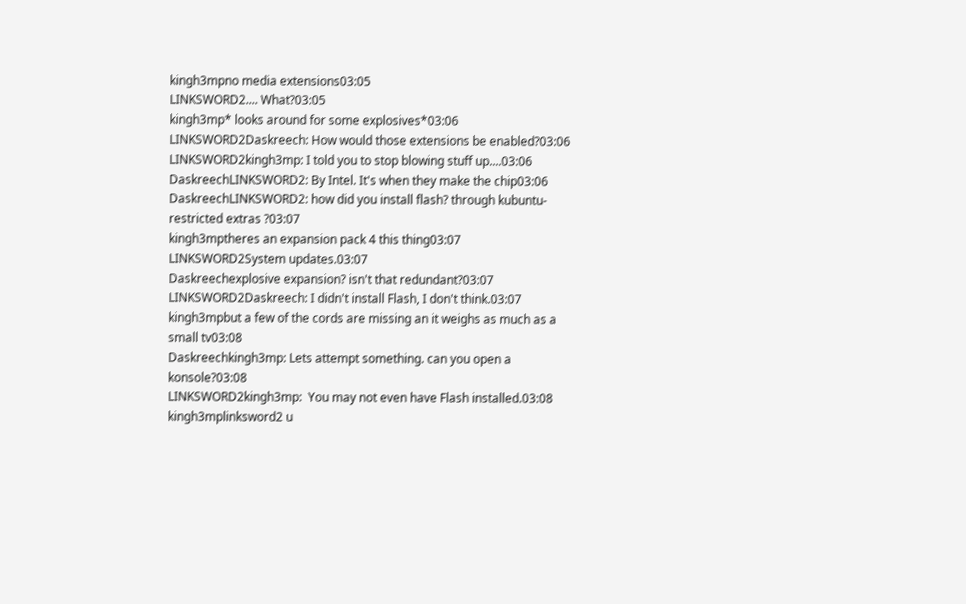kingh3mpno media extensions03:05
LINKSWORD2.... What?03:05
kingh3mp* looks around for some explosives*03:06
LINKSWORD2Daskreech: How would those extensions be enabled?03:06
LINKSWORD2kingh3mp: I told you to stop blowing stuff up....03:06
DaskreechLINKSWORD2: By Intel. It's when they make the chip03:06
DaskreechLINKSWORD2: how did you install flash? through kubuntu-restricted extras ?03:07
kingh3mptheres an expansion pack 4 this thing03:07
LINKSWORD2System updates.03:07
Daskreechexplosive expansion? isn't that redundant?03:07
LINKSWORD2Daskreech: I didn't install Flash, I don't think.03:07
kingh3mpbut a few of the cords are missing an it weighs as much as a small tv03:08
Daskreechkingh3mp: Lets attempt something. can you open a konsole?03:08
LINKSWORD2kingh3mp:  You may not even have Flash installed.03:08
kingh3mplinksword2 u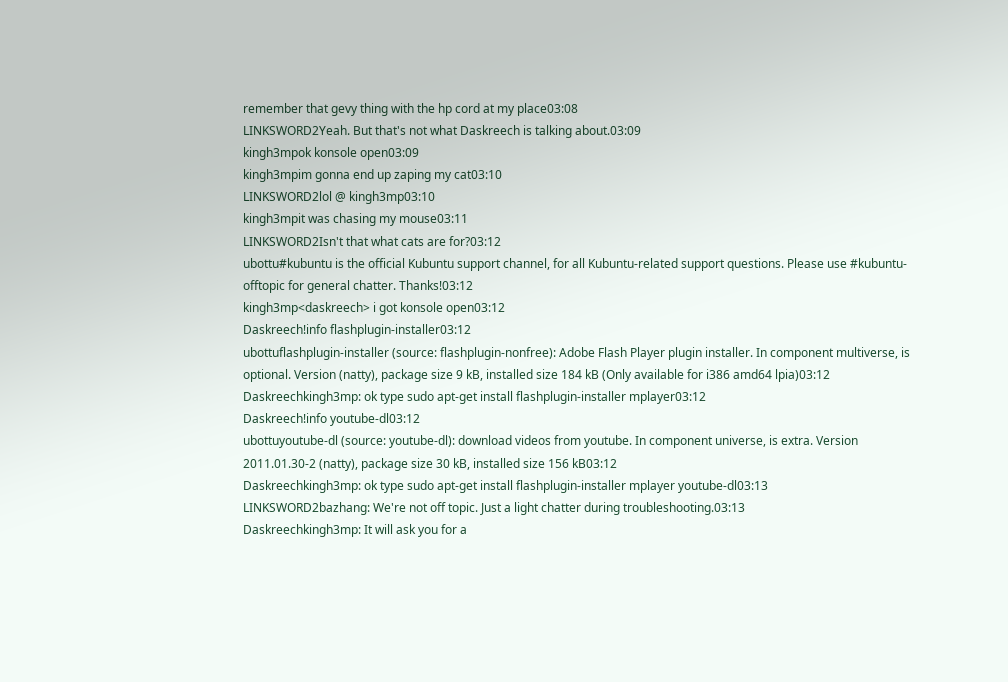remember that gevy thing with the hp cord at my place03:08
LINKSWORD2Yeah. But that's not what Daskreech is talking about.03:09
kingh3mpok konsole open03:09
kingh3mpim gonna end up zaping my cat03:10
LINKSWORD2lol @ kingh3mp03:10
kingh3mpit was chasing my mouse03:11
LINKSWORD2Isn't that what cats are for?03:12
ubottu#kubuntu is the official Kubuntu support channel, for all Kubuntu-related support questions. Please use #kubuntu-offtopic for general chatter. Thanks!03:12
kingh3mp<daskreech> i got konsole open03:12
Daskreech!info flashplugin-installer03:12
ubottuflashplugin-installer (source: flashplugin-nonfree): Adobe Flash Player plugin installer. In component multiverse, is optional. Version (natty), package size 9 kB, installed size 184 kB (Only available for i386 amd64 lpia)03:12
Daskreechkingh3mp: ok type sudo apt-get install flashplugin-installer mplayer03:12
Daskreech!info youtube-dl03:12
ubottuyoutube-dl (source: youtube-dl): download videos from youtube. In component universe, is extra. Version 2011.01.30-2 (natty), package size 30 kB, installed size 156 kB03:12
Daskreechkingh3mp: ok type sudo apt-get install flashplugin-installer mplayer youtube-dl03:13
LINKSWORD2bazhang: We're not off topic. Just a light chatter during troubleshooting.03:13
Daskreechkingh3mp: It will ask you for a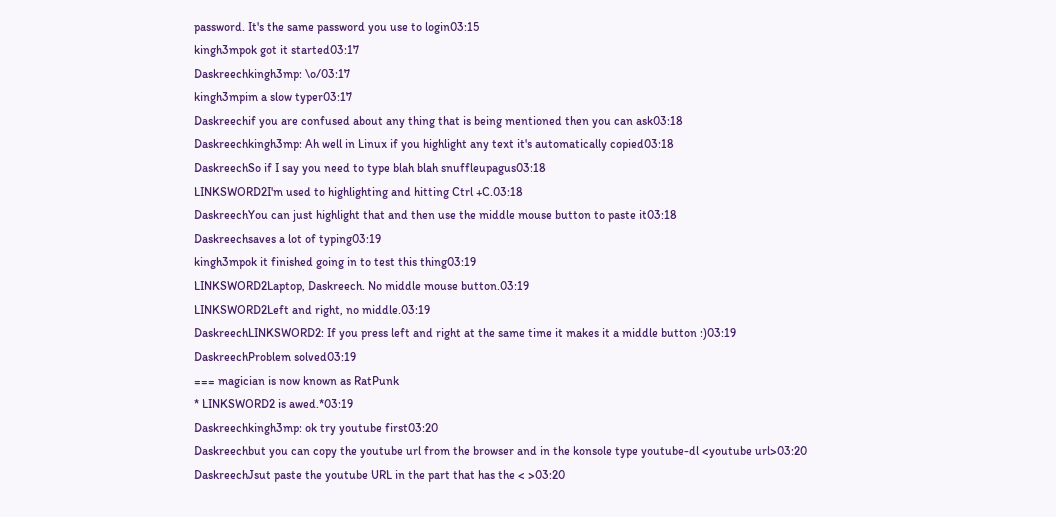password. It's the same password you use to login03:15
kingh3mpok got it started03:17
Daskreechkingh3mp: \o/03:17
kingh3mpim a slow typer03:17
Daskreechif you are confused about any thing that is being mentioned then you can ask03:18
Daskreechkingh3mp: Ah well in Linux if you highlight any text it's automatically copied03:18
DaskreechSo if I say you need to type blah blah snuffleupagus03:18
LINKSWORD2I'm used to highlighting and hitting Ctrl +C.03:18
DaskreechYou can just highlight that and then use the middle mouse button to paste it03:18
Daskreechsaves a lot of typing03:19
kingh3mpok it finished going in to test this thing03:19
LINKSWORD2Laptop, Daskreech. No middle mouse button.03:19
LINKSWORD2Left and right, no middle.03:19
DaskreechLINKSWORD2: If you press left and right at the same time it makes it a middle button :)03:19
DaskreechProblem solved03:19
=== magician is now known as RatPunk
* LINKSWORD2 is awed.*03:19
Daskreechkingh3mp: ok try youtube first03:20
Daskreechbut you can copy the youtube url from the browser and in the konsole type youtube-dl <youtube url>03:20
DaskreechJsut paste the youtube URL in the part that has the < >03:20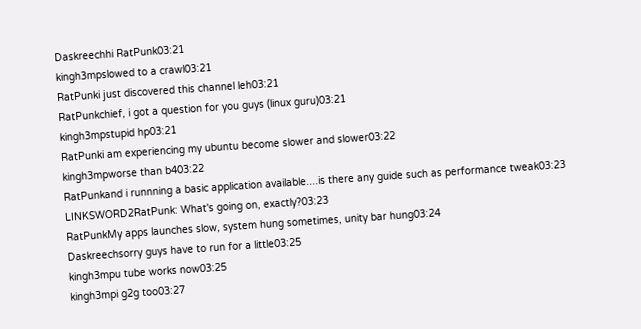Daskreechhi RatPunk03:21
kingh3mpslowed to a crawl03:21
RatPunki just discovered this channel leh03:21
RatPunkchief, i got a question for you guys (linux guru)03:21
kingh3mpstupid hp03:21
RatPunki am experiencing my ubuntu become slower and slower03:22
kingh3mpworse than b403:22
RatPunkand i runnning a basic application available....is there any guide such as performance tweak03:23
LINKSWORD2RatPunk: What's going on, exactly?03:23
RatPunkMy apps launches slow, system hung sometimes, unity bar hung03:24
Daskreechsorry guys have to run for a little03:25
kingh3mpu tube works now03:25
kingh3mpi g2g too03:27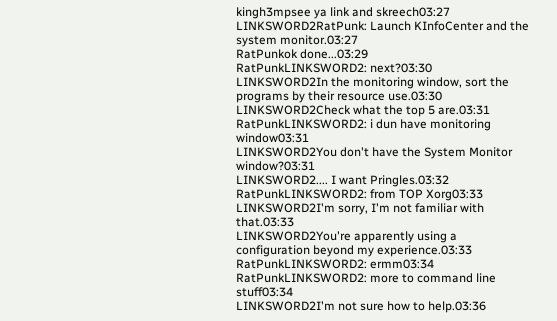kingh3mpsee ya link and skreech03:27
LINKSWORD2RatPunk: Launch KInfoCenter and the system monitor.03:27
RatPunkok done...03:29
RatPunkLINKSWORD2: next?03:30
LINKSWORD2In the monitoring window, sort the programs by their resource use.03:30
LINKSWORD2Check what the top 5 are.03:31
RatPunkLINKSWORD2: i dun have monitoring window03:31
LINKSWORD2You don't have the System Monitor window?03:31
LINKSWORD2.... I want Pringles.03:32
RatPunkLINKSWORD2: from TOP Xorg03:33
LINKSWORD2I'm sorry, I'm not familiar with that.03:33
LINKSWORD2You're apparently using a configuration beyond my experience.03:33
RatPunkLINKSWORD2: ermm03:34
RatPunkLINKSWORD2: more to command line stuff03:34
LINKSWORD2I'm not sure how to help.03:36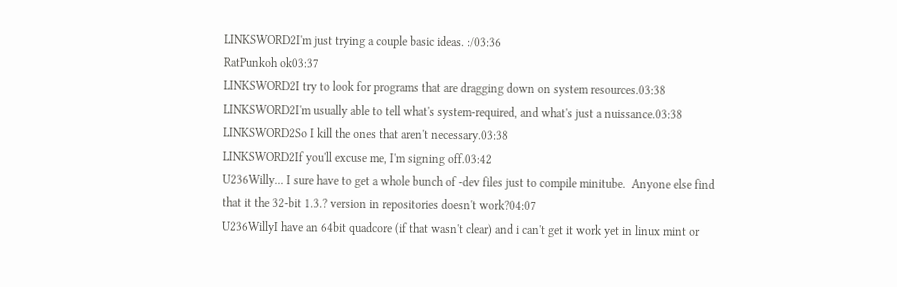LINKSWORD2I'm just trying a couple basic ideas. :/03:36
RatPunkoh ok03:37
LINKSWORD2I try to look for programs that are dragging down on system resources.03:38
LINKSWORD2I'm usually able to tell what's system-required, and what's just a nuissance.03:38
LINKSWORD2So I kill the ones that aren't necessary.03:38
LINKSWORD2If you'll excuse me, I'm signing off.03:42
U236Willy... I sure have to get a whole bunch of -dev files just to compile minitube.  Anyone else find that it the 32-bit 1.3.? version in repositories doesn't work?04:07
U236WillyI have an 64bit quadcore (if that wasn't clear) and i can't get it work yet in linux mint or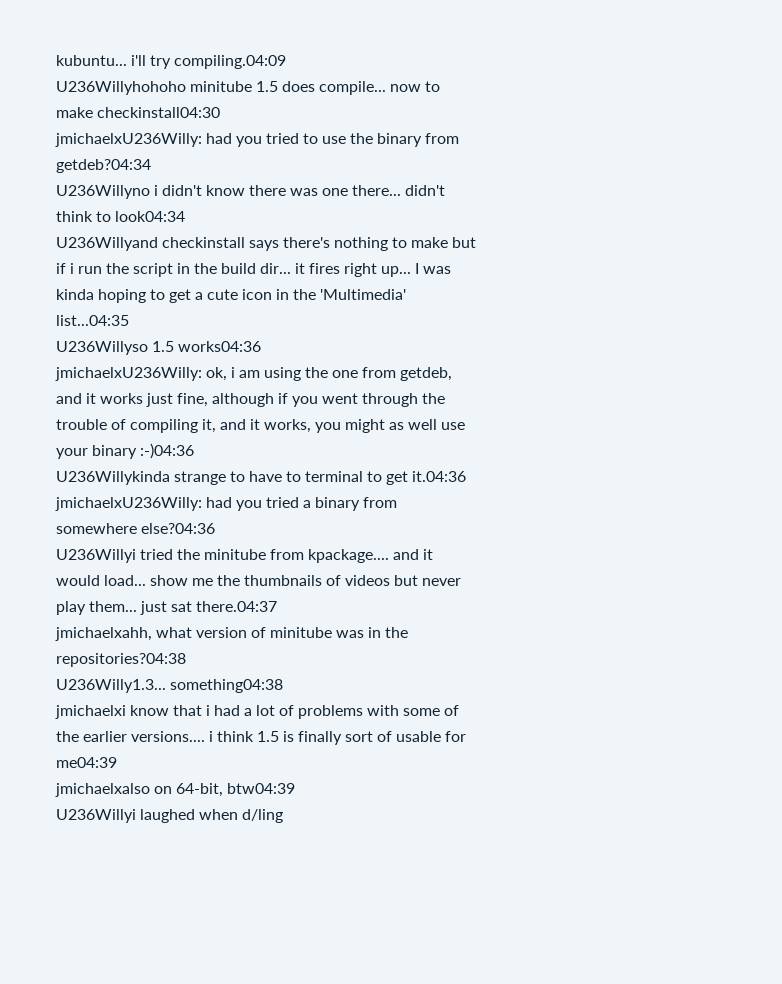kubuntu... i'll try compiling.04:09
U236Willyhohoho minitube 1.5 does compile... now to make checkinstall04:30
jmichaelxU236Willy: had you tried to use the binary from getdeb?04:34
U236Willyno i didn't know there was one there... didn't think to look04:34
U236Willyand checkinstall says there's nothing to make but if i run the script in the build dir... it fires right up... I was kinda hoping to get a cute icon in the 'Multimedia' list...04:35
U236Willyso 1.5 works04:36
jmichaelxU236Willy: ok, i am using the one from getdeb, and it works just fine, although if you went through the trouble of compiling it, and it works, you might as well use your binary :-)04:36
U236Willykinda strange to have to terminal to get it.04:36
jmichaelxU236Willy: had you tried a binary from somewhere else?04:36
U236Willyi tried the minitube from kpackage.... and it would load... show me the thumbnails of videos but never play them... just sat there.04:37
jmichaelxahh, what version of minitube was in the repositories?04:38
U236Willy1.3... something04:38
jmichaelxi know that i had a lot of problems with some of the earlier versions.... i think 1.5 is finally sort of usable for me04:39
jmichaelxalso on 64-bit, btw04:39
U236Willyi laughed when d/ling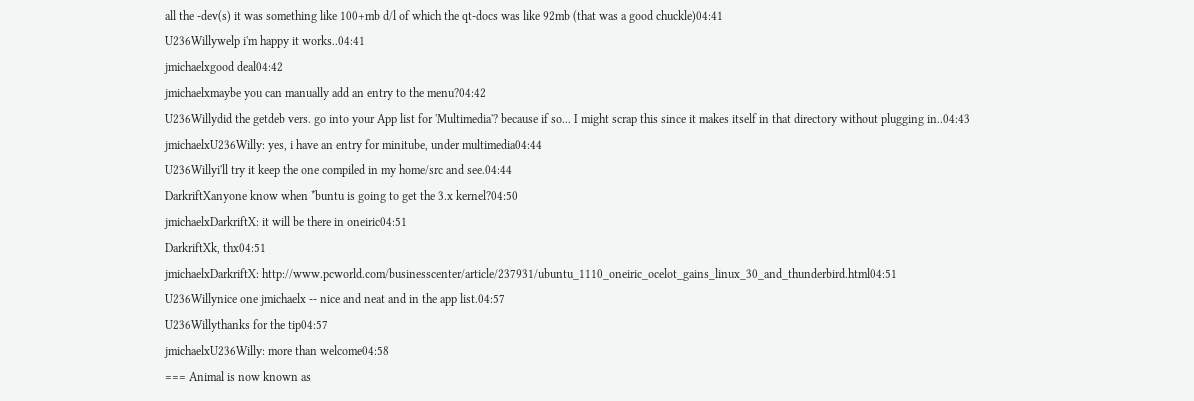all the -dev(s) it was something like 100+mb d/l of which the qt-docs was like 92mb (that was a good chuckle)04:41
U236Willywelp i'm happy it works..04:41
jmichaelxgood deal04:42
jmichaelxmaybe you can manually add an entry to the menu?04:42
U236Willydid the getdeb vers. go into your App list for 'Multimedia'? because if so... I might scrap this since it makes itself in that directory without plugging in..04:43
jmichaelxU236Willy: yes, i have an entry for minitube, under multimedia04:44
U236Willyi'll try it keep the one compiled in my home/src and see.04:44
DarkriftXanyone know when *buntu is going to get the 3.x kernel?04:50
jmichaelxDarkriftX: it will be there in oneiric04:51
DarkriftXk, thx04:51
jmichaelxDarkriftX: http://www.pcworld.com/businesscenter/article/237931/ubuntu_1110_oneiric_ocelot_gains_linux_30_and_thunderbird.html04:51
U236Willynice one jmichaelx -- nice and neat and in the app list.04:57
U236Willythanks for the tip04:57
jmichaelxU236Willy: more than welcome04:58
=== Animal is now known as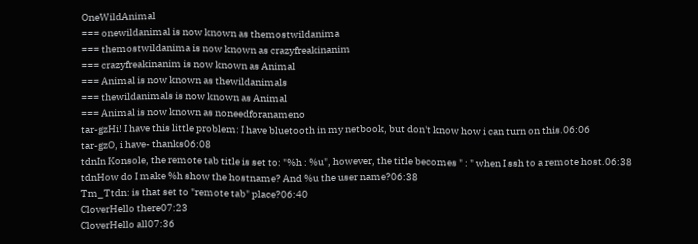OneWildAnimal
=== onewildanimal is now known as themostwildanima
=== themostwildanima is now known as crazyfreakinanim
=== crazyfreakinanim is now known as Animal
=== Animal is now known as thewildanimals
=== thewildanimals is now known as Animal
=== Animal is now known as noneedforanameno
tar-gzHi! I have this little problem: I have bluetooth in my netbook, but don't know how i can turn on this.06:06
tar-gzO, i have- thanks06:08
tdnIn Konsole, the remote tab title is set to: "%h : %u", however, the title becomes " : " when I ssh to a remote host.06:38
tdnHow do I make %h show the hostname? And %u the user name?06:38
Tm_Ttdn: is that set to "remote tab" place?06:40
CloverHello there07:23
CloverHello all07:36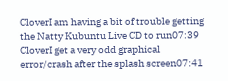CloverI am having a bit of trouble getting the Natty Kubuntu Live CD to run07:39
CloverI get a very odd graphical error/crash after the splash screen07:41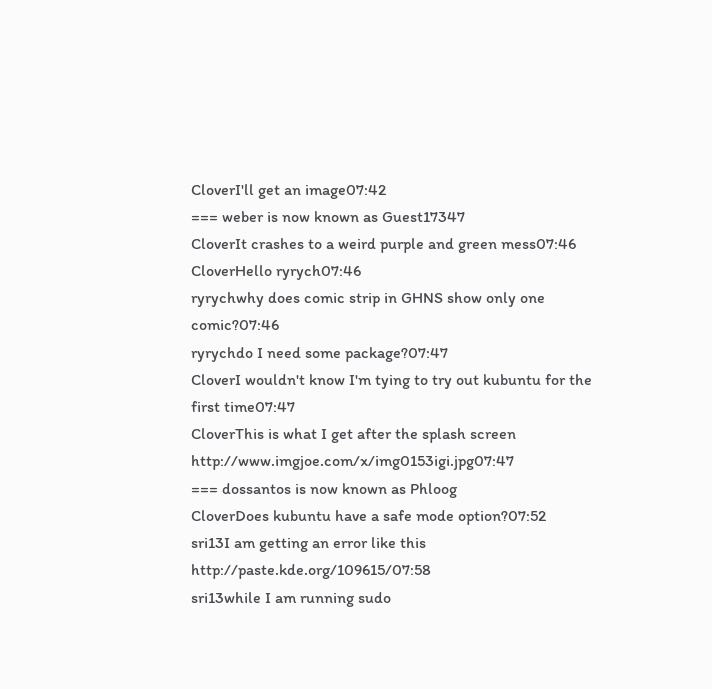CloverI'll get an image07:42
=== weber is now known as Guest17347
CloverIt crashes to a weird purple and green mess07:46
CloverHello ryrych07:46
ryrychwhy does comic strip in GHNS show only one comic?07:46
ryrychdo I need some package?07:47
CloverI wouldn't know I'm tying to try out kubuntu for the first time07:47
CloverThis is what I get after the splash screen http://www.imgjoe.com/x/img0153igi.jpg07:47
=== dossantos is now known as Phloog
CloverDoes kubuntu have a safe mode option?07:52
sri13I am getting an error like this http://paste.kde.org/109615/07:58
sri13while I am running sudo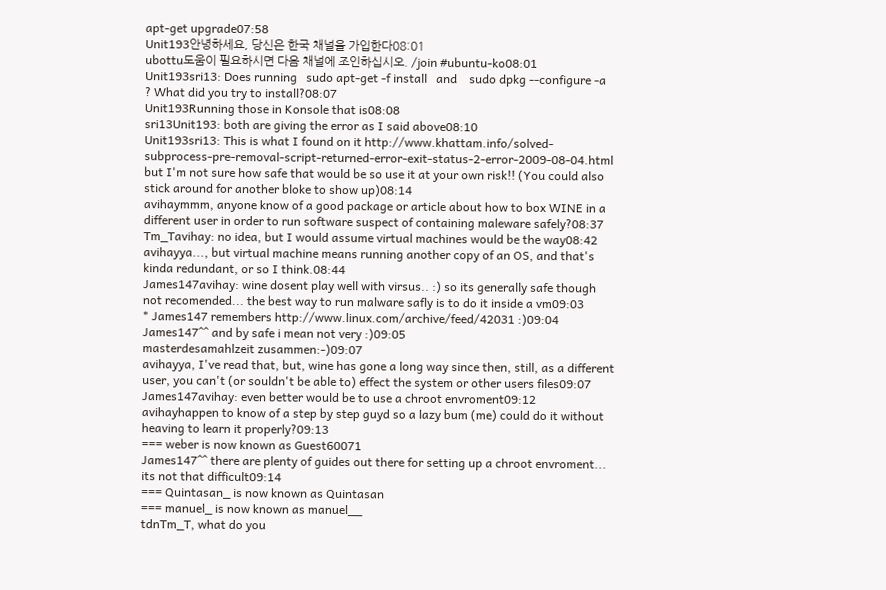apt-get upgrade07:58
Unit193안녕하세요, 당신은 한국 채널을 가입한다08:01
ubottu도움이 필요하시면 다음 채널에 조인하십시오. /join #ubuntu-ko08:01
Unit193sri13: Does running   sudo apt-get -f install   and    sudo dpkg --configure -a   ? What did you try to install?08:07
Unit193Running those in Konsole that is08:08
sri13Unit193: both are giving the error as I said above08:10
Unit193sri13: This is what I found on it http://www.khattam.info/solved-subprocess-pre-removal-script-returned-error-exit-status-2-error-2009-08-04.html  but I'm not sure how safe that would be so use it at your own risk!! (You could also stick around for another bloke to show up)08:14
avihaymmm, anyone know of a good package or article about how to box WINE in a different user in order to run software suspect of containing maleware safely?08:37
Tm_Tavihay: no idea, but I would assume virtual machines would be the way08:42
avihayya..., but virtual machine means running another copy of an OS, and that's kinda redundant, or so I think.08:44
James147avihay: wine dosent play well with virsus.. :) so its generally safe though not recomended... the best way to run malware safly is to do it inside a vm09:03
* James147 remembers http://www.linux.com/archive/feed/42031 :)09:04
James147^^ and by safe i mean not very :)09:05
masterdesamahlzeit zusammen:-)09:07
avihayya, I've read that, but, wine has gone a long way since then, still, as a different user, you can't (or souldn't be able to) effect the system or other users files09:07
James147avihay: even better would be to use a chroot envroment09:12
avihayhappen to know of a step by step guyd so a lazy bum (me) could do it without heaving to learn it properly?09:13
=== weber is now known as Guest60071
James147^^ there are plenty of guides out there for setting up a chroot envroment... its not that difficult09:14
=== Quintasan_ is now known as Quintasan
=== manuel_ is now known as manuel__
tdnTm_T, what do you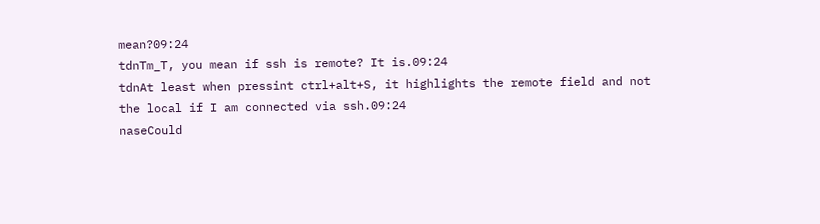mean?09:24
tdnTm_T, you mean if ssh is remote? It is.09:24
tdnAt least when pressint ctrl+alt+S, it highlights the remote field and not the local if I am connected via ssh.09:24
naseCould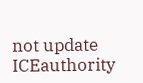not update ICEauthority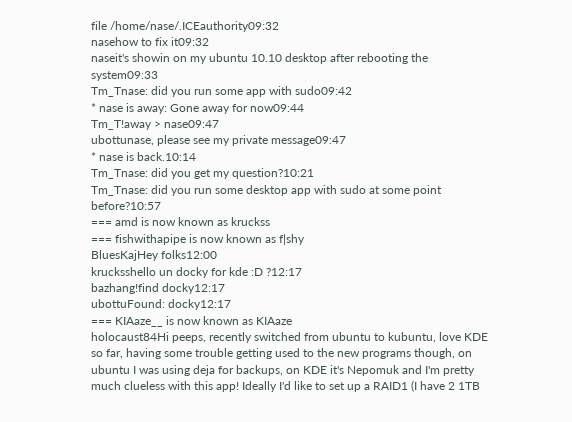file /home/nase/.ICEauthority09:32
nasehow to fix it09:32
naseit's showin on my ubuntu 10.10 desktop after rebooting the system09:33
Tm_Tnase: did you run some app with sudo09:42
* nase is away: Gone away for now09:44
Tm_T!away > nase09:47
ubottunase, please see my private message09:47
* nase is back.10:14
Tm_Tnase: did you get my question?10:21
Tm_Tnase: did you run some desktop app with sudo at some point before?10:57
=== amd is now known as kruckss
=== fishwithapipe is now known as f|shy
BluesKajHey folks12:00
krucksshello un docky for kde :D ?12:17
bazhang!find docky12:17
ubottuFound: docky12:17
=== KIAaze__ is now known as KIAaze
holocaust84Hi peeps, recently switched from ubuntu to kubuntu, love KDE so far, having some trouble getting used to the new programs though, on ubuntu I was using deja for backups, on KDE it's Nepomuk and I'm pretty much clueless with this app! Ideally I'd like to set up a RAID1 (I have 2 1TB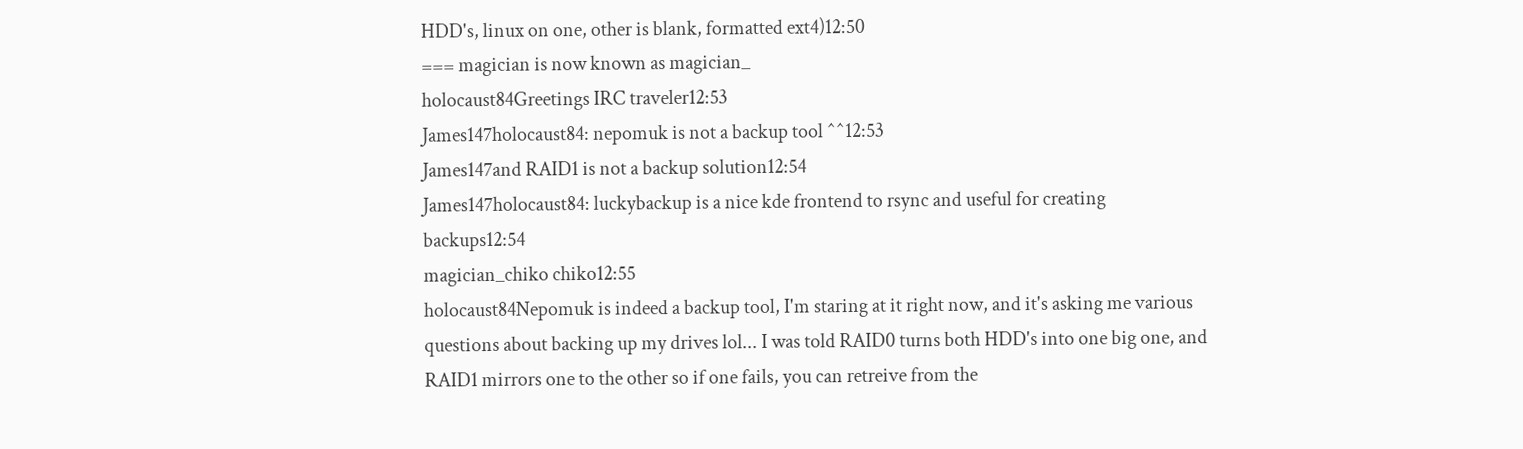HDD's, linux on one, other is blank, formatted ext4)12:50
=== magician is now known as magician_
holocaust84Greetings IRC traveler12:53
James147holocaust84: nepomuk is not a backup tool ^^12:53
James147and RAID1 is not a backup solution12:54
James147holocaust84: luckybackup is a nice kde frontend to rsync and useful for creating backups12:54
magician_chiko chiko12:55
holocaust84Nepomuk is indeed a backup tool, I'm staring at it right now, and it's asking me various questions about backing up my drives lol... I was told RAID0 turns both HDD's into one big one, and RAID1 mirrors one to the other so if one fails, you can retreive from the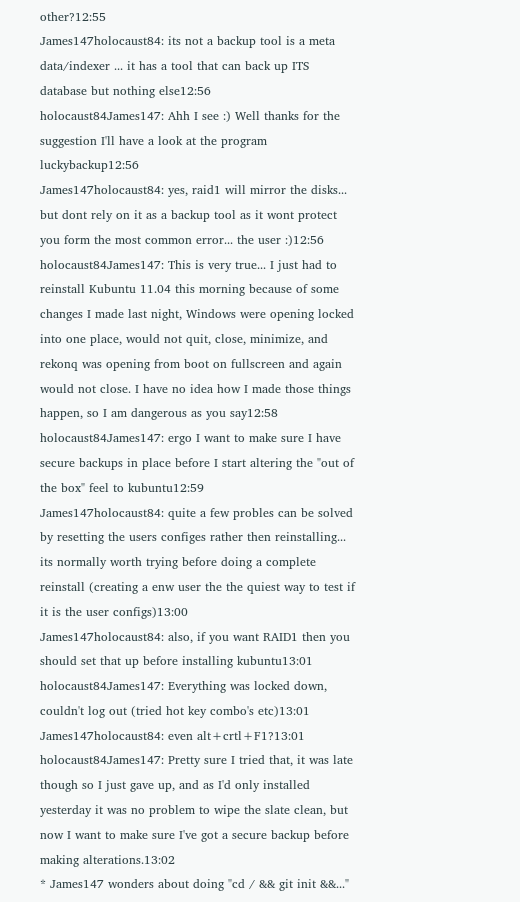other?12:55
James147holocaust84: its not a backup tool is a meta data/indexer ... it has a tool that can back up ITS database but nothing else12:56
holocaust84James147: Ahh I see :) Well thanks for the suggestion I'll have a look at the program luckybackup12:56
James147holocaust84: yes, raid1 will mirror the disks... but dont rely on it as a backup tool as it wont protect you form the most common error... the user :)12:56
holocaust84James147: This is very true... I just had to reinstall Kubuntu 11.04 this morning because of some changes I made last night, Windows were opening locked into one place, would not quit, close, minimize, and rekonq was opening from boot on fullscreen and again would not close. I have no idea how I made those things happen, so I am dangerous as you say12:58
holocaust84James147: ergo I want to make sure I have secure backups in place before I start altering the "out of the box" feel to kubuntu12:59
James147holocaust84: quite a few probles can be solved by resetting the users configes rather then reinstalling... its normally worth trying before doing a complete reinstall (creating a enw user the the quiest way to test if it is the user configs)13:00
James147holocaust84: also, if you want RAID1 then you should set that up before installing kubuntu13:01
holocaust84James147: Everything was locked down, couldn't log out (tried hot key combo's etc)13:01
James147holocaust84: even alt+crtl+F1?13:01
holocaust84James147: Pretty sure I tried that, it was late though so I just gave up, and as I'd only installed yesterday it was no problem to wipe the slate clean, but now I want to make sure I've got a secure backup before making alterations.13:02
* James147 wonders about doing "cd / && git init &&..."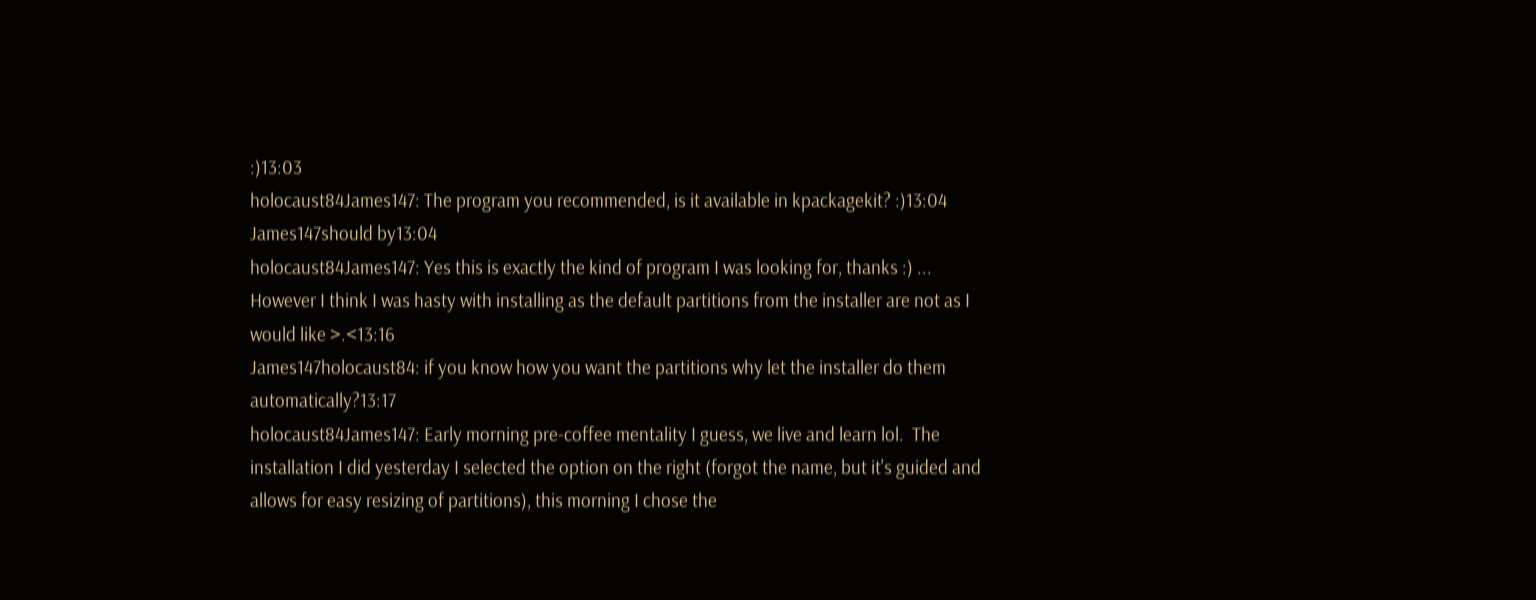:)13:03
holocaust84James147: The program you recommended, is it available in kpackagekit? :)13:04
James147should by13:04
holocaust84James147: Yes this is exactly the kind of program I was looking for, thanks :) ... However I think I was hasty with installing as the default partitions from the installer are not as I would like >.<13:16
James147holocaust84: if you know how you want the partitions why let the installer do them automatically?13:17
holocaust84James147: Early morning pre-coffee mentality I guess, we live and learn lol.  The installation I did yesterday I selected the option on the right (forgot the name, but it's guided and allows for easy resizing of partitions), this morning I chose the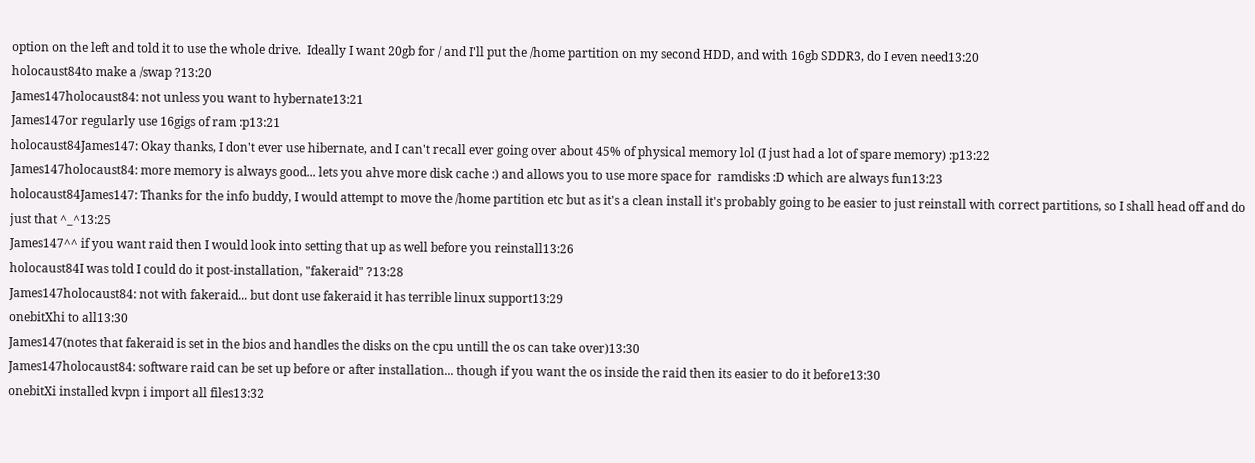option on the left and told it to use the whole drive.  Ideally I want 20gb for / and I'll put the /home partition on my second HDD, and with 16gb SDDR3, do I even need13:20
holocaust84to make a /swap ?13:20
James147holocaust84: not unless you want to hybernate13:21
James147or regularly use 16gigs of ram :p13:21
holocaust84James147: Okay thanks, I don't ever use hibernate, and I can't recall ever going over about 45% of physical memory lol (I just had a lot of spare memory) :p13:22
James147holocaust84: more memory is always good... lets you ahve more disk cache :) and allows you to use more space for  ramdisks :D which are always fun13:23
holocaust84James147: Thanks for the info buddy, I would attempt to move the /home partition etc but as it's a clean install it's probably going to be easier to just reinstall with correct partitions, so I shall head off and do just that ^_^13:25
James147^^ if you want raid then I would look into setting that up as well before you reinstall13:26
holocaust84I was told I could do it post-installation, "fakeraid" ?13:28
James147holocaust84: not with fakeraid... but dont use fakeraid it has terrible linux support13:29
onebitXhi to all13:30
James147(notes that fakeraid is set in the bios and handles the disks on the cpu untill the os can take over)13:30
James147holocaust84: software raid can be set up before or after installation... though if you want the os inside the raid then its easier to do it before13:30
onebitXi installed kvpn i import all files13:32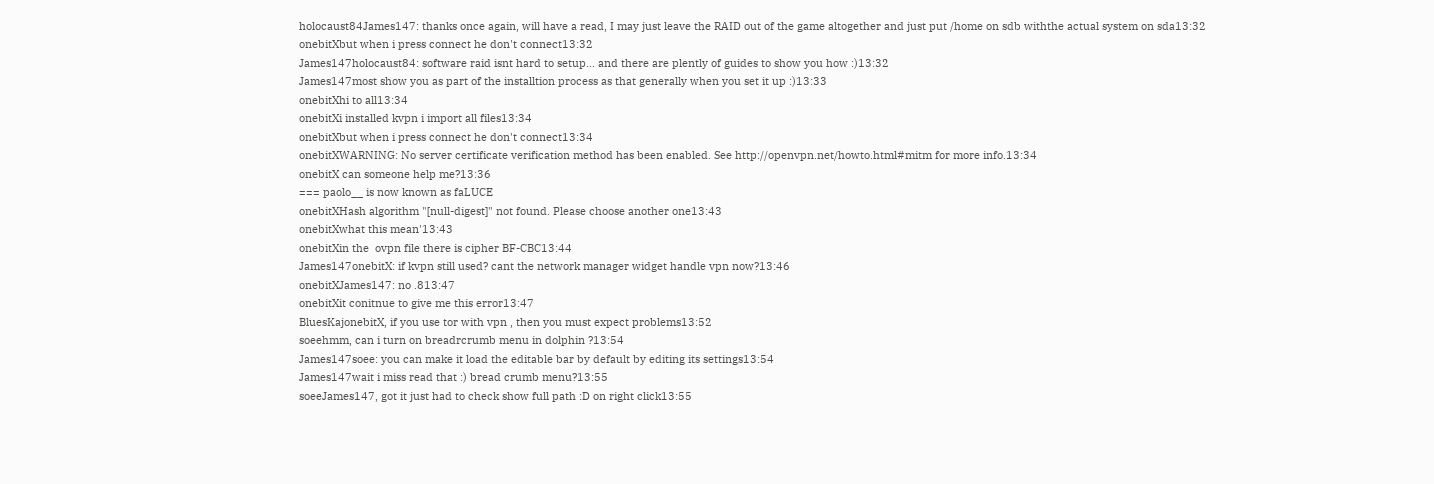holocaust84James147: thanks once again, will have a read, I may just leave the RAID out of the game altogether and just put /home on sdb withthe actual system on sda13:32
onebitXbut when i press connect he don't connect13:32
James147holocaust84: software raid isnt hard to setup... and there are plently of guides to show you how :)13:32
James147most show you as part of the installtion process as that generally when you set it up :)13:33
onebitXhi to all13:34
onebitXi installed kvpn i import all files13:34
onebitXbut when i press connect he don't connect13:34
onebitXWARNING: No server certificate verification method has been enabled. See http://openvpn.net/howto.html#mitm for more info.13:34
onebitX can someone help me?13:36
=== paolo__ is now known as faLUCE
onebitXHash algorithm "[null-digest]" not found. Please choose another one13:43
onebitXwhat this mean'13:43
onebitXin the  ovpn file there is cipher BF-CBC13:44
James147onebitX: if kvpn still used? cant the network manager widget handle vpn now?13:46
onebitXJames147: no .813:47
onebitXit conitnue to give me this error13:47
BluesKajonebitX, if you use tor with vpn , then you must expect problems13:52
soeehmm, can i turn on breadrcrumb menu in dolphin ?13:54
James147soee: you can make it load the editable bar by default by editing its settings13:54
James147wait i miss read that :) bread crumb menu?13:55
soeeJames147, got it just had to check show full path :D on right click13:55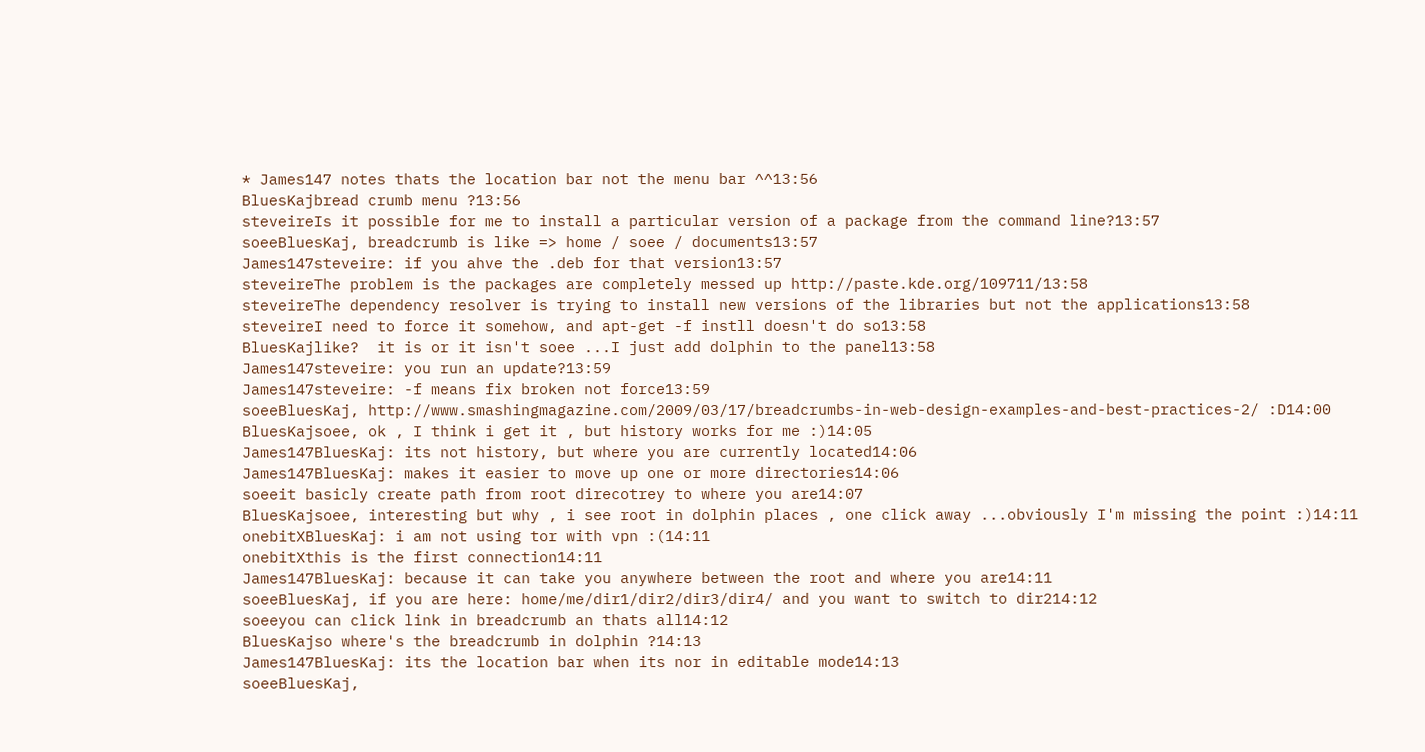* James147 notes thats the location bar not the menu bar ^^13:56
BluesKajbread crumb menu ?13:56
steveireIs it possible for me to install a particular version of a package from the command line?13:57
soeeBluesKaj, breadcrumb is like => home / soee / documents13:57
James147steveire: if you ahve the .deb for that version13:57
steveireThe problem is the packages are completely messed up http://paste.kde.org/109711/13:58
steveireThe dependency resolver is trying to install new versions of the libraries but not the applications13:58
steveireI need to force it somehow, and apt-get -f instll doesn't do so13:58
BluesKajlike?  it is or it isn't soee ...I just add dolphin to the panel13:58
James147steveire: you run an update?13:59
James147steveire: -f means fix broken not force13:59
soeeBluesKaj, http://www.smashingmagazine.com/2009/03/17/breadcrumbs-in-web-design-examples-and-best-practices-2/ :D14:00
BluesKajsoee, ok , I think i get it , but history works for me :)14:05
James147BluesKaj: its not history, but where you are currently located14:06
James147BluesKaj: makes it easier to move up one or more directories14:06
soeeit basicly create path from root direcotrey to where you are14:07
BluesKajsoee, interesting but why , i see root in dolphin places , one click away ...obviously I'm missing the point :)14:11
onebitXBluesKaj: i am not using tor with vpn :(14:11
onebitXthis is the first connection14:11
James147BluesKaj: because it can take you anywhere between the root and where you are14:11
soeeBluesKaj, if you are here: home/me/dir1/dir2/dir3/dir4/ and you want to switch to dir214:12
soeeyou can click link in breadcrumb an thats all14:12
BluesKajso where's the breadcrumb in dolphin ?14:13
James147BluesKaj: its the location bar when its nor in editable mode14:13
soeeBluesKaj,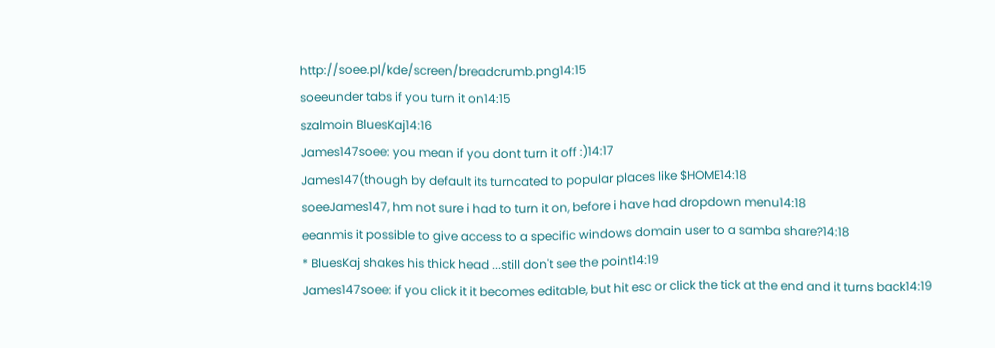http://soee.pl/kde/screen/breadcrumb.png14:15
soeeunder tabs if you turn it on14:15
szalmoin BluesKaj14:16
James147soee: you mean if you dont turn it off :)14:17
James147(though by default its turncated to popular places like $HOME14:18
soeeJames147, hm not sure i had to turn it on, before i have had dropdown menu14:18
eeanmis it possible to give access to a specific windows domain user to a samba share?14:18
* BluesKaj shakes his thick head ...still don't see the point14:19
James147soee: if you click it it becomes editable, but hit esc or click the tick at the end and it turns back14:19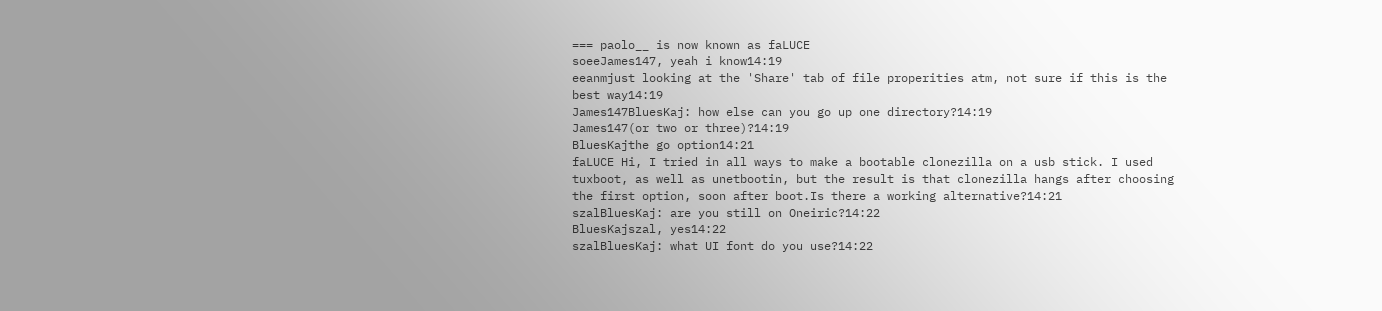=== paolo__ is now known as faLUCE
soeeJames147, yeah i know14:19
eeanmjust looking at the 'Share' tab of file properities atm, not sure if this is the best way14:19
James147BluesKaj: how else can you go up one directory?14:19
James147(or two or three)?14:19
BluesKajthe go option14:21
faLUCE Hi, I tried in all ways to make a bootable clonezilla on a usb stick. I used tuxboot, as well as unetbootin, but the result is that clonezilla hangs after choosing the first option, soon after boot.Is there a working alternative?14:21
szalBluesKaj: are you still on Oneiric?14:22
BluesKajszal, yes14:22
szalBluesKaj: what UI font do you use?14:22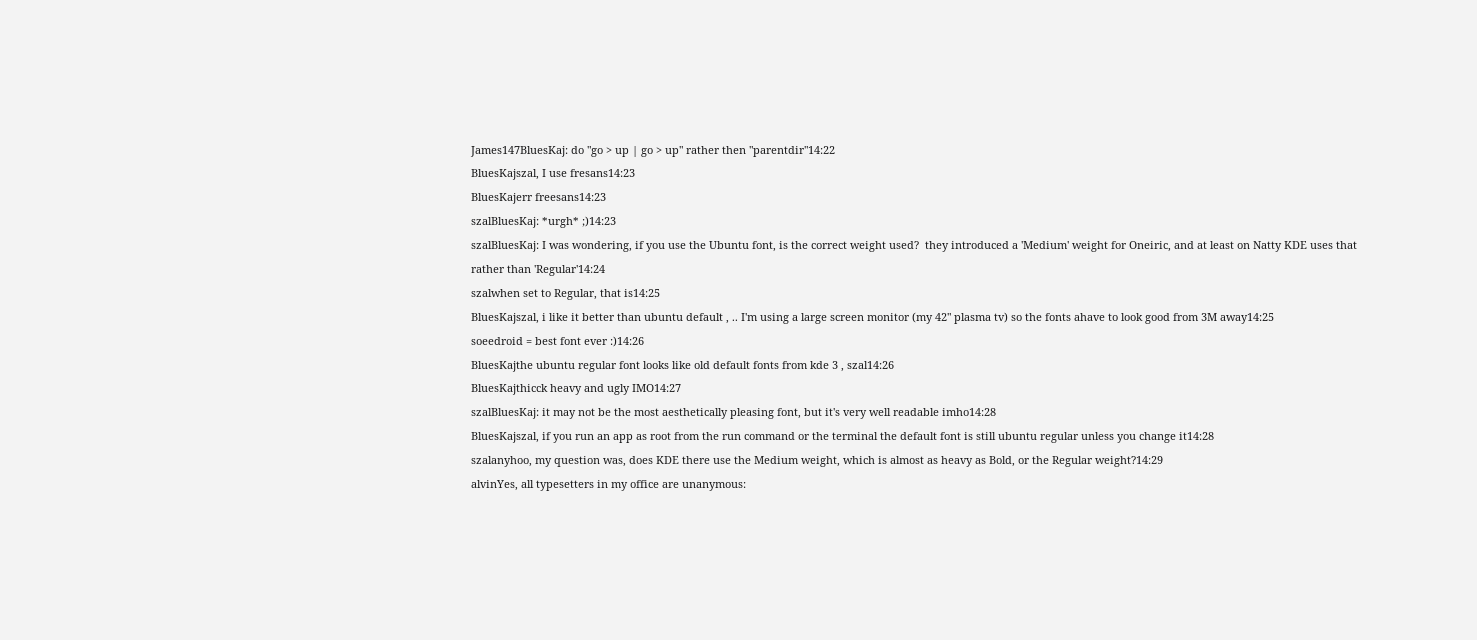James147BluesKaj: do "go > up | go > up" rather then "parentdir"14:22
BluesKajszal, I use fresans14:23
BluesKajerr freesans14:23
szalBluesKaj: *urgh* ;)14:23
szalBluesKaj: I was wondering, if you use the Ubuntu font, is the correct weight used?  they introduced a 'Medium' weight for Oneiric, and at least on Natty KDE uses that rather than 'Regular'14:24
szalwhen set to Regular, that is14:25
BluesKajszal, i like it better than ubuntu default , .. I'm using a large screen monitor (my 42" plasma tv) so the fonts ahave to look good from 3M away14:25
soeedroid = best font ever :)14:26
BluesKajthe ubuntu regular font looks like old default fonts from kde 3 , szal14:26
BluesKajthicck heavy and ugly IMO14:27
szalBluesKaj: it may not be the most aesthetically pleasing font, but it's very well readable imho14:28
BluesKajszal, if you run an app as root from the run command or the terminal the default font is still ubuntu regular unless you change it14:28
szalanyhoo, my question was, does KDE there use the Medium weight, which is almost as heavy as Bold, or the Regular weight?14:29
alvinYes, all typesetters in my office are unanymous: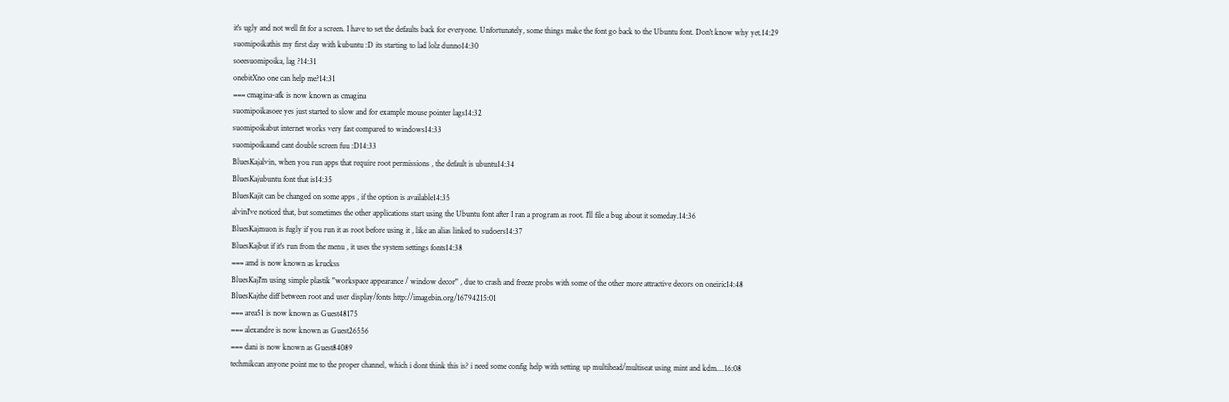it's ugly and not well fit for a screen. I have to set the defaults back for everyone. Unfortunately, some things make the font go back to the Ubuntu font. Don't know why yet.14:29
suomipoikathis my first day with kubuntu :D its starting to lad lolz dunno14:30
soeesuomipoika, lag ?14:31
onebitXno one can help me?14:31
=== cmagina-afk is now known as cmagina
suomipoikasoee yes just started to slow and for example mouse pointer lags14:32
suomipoikabut internet works very fast compared to windows14:33
suomipoikaand cant double screen fuu :D14:33
BluesKajalvin, when you run apps that require root permissions , the default is ubuntu14:34
BluesKajubuntu font that is14:35
BluesKajit can be changed on some apps , if the option is available14:35
alvinI've noticed that, but sometimes the other applications start using the Ubuntu font after I ran a program as root. I'll file a bug about it someday.14:36
BluesKajmuon is fugly if you run it as root before using it , like an alias linked to sudoers14:37
BluesKajbut if it's run from the menu , it uses the system settings fonts14:38
=== amd is now known as kruckss
BluesKajI'm using simple plastik "workspace appearance / window decor" , due to crash and freeze probs with some of the other more attractive decors on oneiric14:48
BluesKajthe diff between root and user display/fonts http://imagebin.org/16794215:01
=== area51 is now known as Guest48175
=== alexandre is now known as Guest26556
=== dani is now known as Guest84089
techmikcan anyone point me to the proper channel, which i dont think this is? i need some config help with setting up multihead/multiseat using mint and kdm....16:08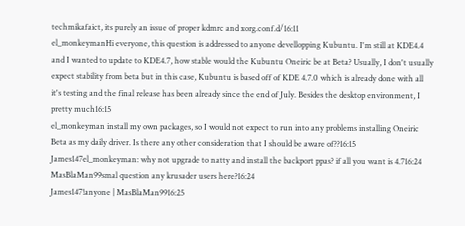techmikafaict, its purely an issue of proper kdmrc and xorg.conf.d/16:11
el_monkeymanHi everyone, this question is addressed to anyone devellopping Kubuntu. I'm still at KDE4.4 and I wanted to update to KDE4.7, how stable would the Kubuntu Oneiric be at Beta? Usually, I don't usually expect stability from beta but in this case, Kubuntu is based off of KDE 4.7.0 which is already done with all it's testing and the final release has been already since the end of July. Besides the desktop environment, I pretty much16:15
el_monkeyman install my own packages, so I would not expect to run into any problems installing Oneiric Beta as my daily driver. Is there any other consideration that I should be aware of??16:15
James147el_monkeyman: why not upgrade to natty and install the backport ppas? if all you want is 4.716:24
MasBlaMan99smal question any krusader users here?16:24
James147!anyone | MasBlaMan9916:25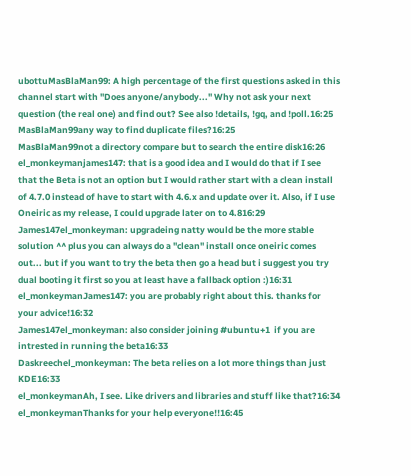ubottuMasBlaMan99: A high percentage of the first questions asked in this channel start with "Does anyone/anybody..." Why not ask your next question (the real one) and find out? See also !details, !gq, and !poll.16:25
MasBlaMan99any way to find duplicate files?16:25
MasBlaMan99not a directory compare but to search the entire disk16:26
el_monkeymanjames147: that is a good idea and I would do that if I see that the Beta is not an option but I would rather start with a clean install of 4.7.0 instead of have to start with 4.6.x and update over it. Also, if I use Oneiric as my release, I could upgrade later on to 4.816:29
James147el_monkeyman: upgradeing natty would be the more stable solution ^^ plus you can always do a "clean" install once oneiric comes out... but if you want to try the beta then go a head but i suggest you try dual booting it first so you at least have a fallback option :)16:31
el_monkeymanJames147: you are probably right about this. thanks for your advice!16:32
James147el_monkeyman: also consider joining #ubuntu+1  if you are intrested in running the beta16:33
Daskreechel_monkeyman: The beta relies on a lot more things than just KDE16:33
el_monkeymanAh, I see. Like drivers and libraries and stuff like that?16:34
el_monkeymanThanks for your help everyone!!16:45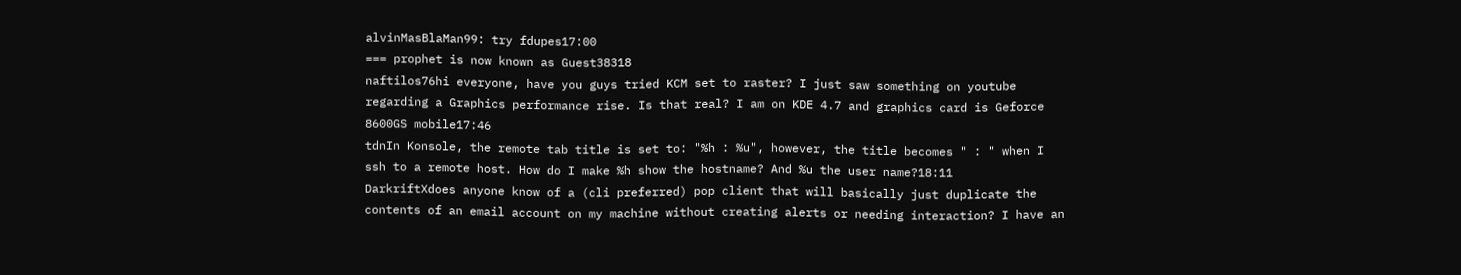alvinMasBlaMan99: try fdupes17:00
=== prophet is now known as Guest38318
naftilos76hi everyone, have you guys tried KCM set to raster? I just saw something on youtube regarding a Graphics performance rise. Is that real? I am on KDE 4.7 and graphics card is Geforce 8600GS mobile17:46
tdnIn Konsole, the remote tab title is set to: "%h : %u", however, the title becomes " : " when I ssh to a remote host. How do I make %h show the hostname? And %u the user name?18:11
DarkriftXdoes anyone know of a (cli preferred) pop client that will basically just duplicate the contents of an email account on my machine without creating alerts or needing interaction? I have an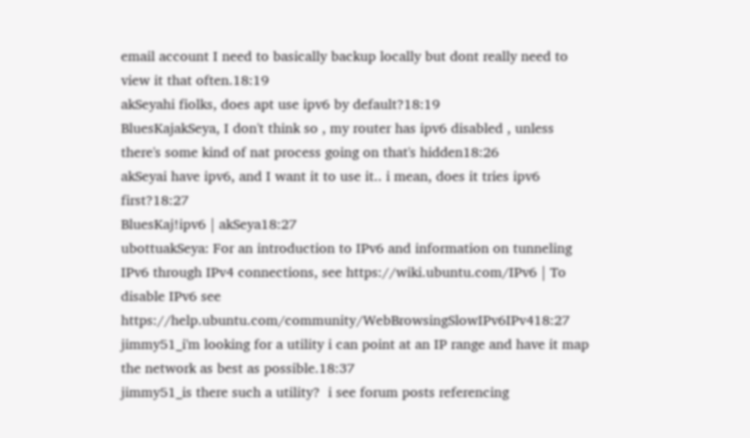email account I need to basically backup locally but dont really need to view it that often.18:19
akSeyahi fiolks, does apt use ipv6 by default?18:19
BluesKajakSeya, I don't think so , my router has ipv6 disabled , unless there's some kind of nat process going on that's hidden18:26
akSeyai have ipv6, and I want it to use it.. i mean, does it tries ipv6 first?18:27
BluesKaj!ipv6 | akSeya18:27
ubottuakSeya: For an introduction to IPv6 and information on tunneling IPv6 through IPv4 connections, see https://wiki.ubuntu.com/IPv6 | To disable IPv6 see https://help.ubuntu.com/community/WebBrowsingSlowIPv6IPv418:27
jimmy51_i'm looking for a utility i can point at an IP range and have it map the network as best as possible.18:37
jimmy51_is there such a utility?  i see forum posts referencing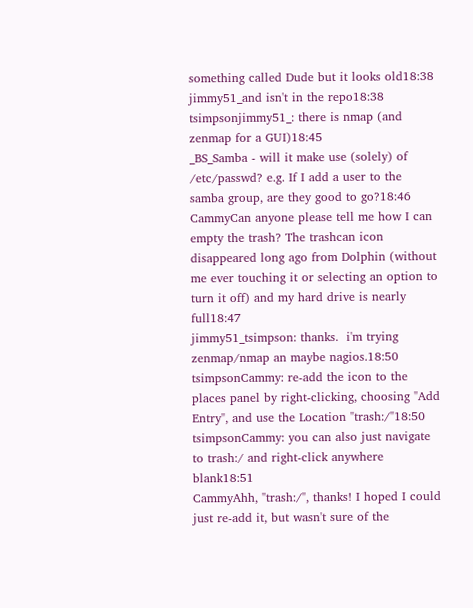something called Dude but it looks old18:38
jimmy51_and isn't in the repo18:38
tsimpsonjimmy51_: there is nmap (and zenmap for a GUI)18:45
_BS_Samba - will it make use (solely) of /etc/passwd? e.g. If I add a user to the samba group, are they good to go?18:46
CammyCan anyone please tell me how I can empty the trash? The trashcan icon disappeared long ago from Dolphin (without me ever touching it or selecting an option to turn it off) and my hard drive is nearly full18:47
jimmy51_tsimpson: thanks.  i'm trying zenmap/nmap an maybe nagios.18:50
tsimpsonCammy: re-add the icon to the places panel by right-clicking, choosing "Add Entry", and use the Location "trash:/"18:50
tsimpsonCammy: you can also just navigate to trash:/ and right-click anywhere blank18:51
CammyAhh, "trash:/", thanks! I hoped I could just re-add it, but wasn't sure of the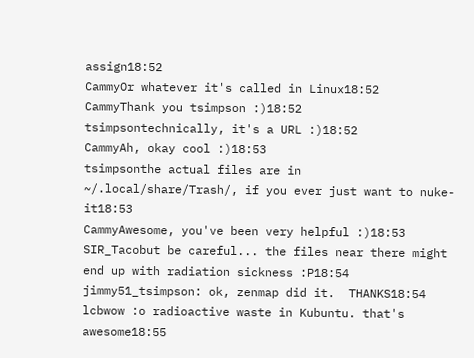assign18:52
CammyOr whatever it's called in Linux18:52
CammyThank you tsimpson :)18:52
tsimpsontechnically, it's a URL :)18:52
CammyAh, okay cool :)18:53
tsimpsonthe actual files are in ~/.local/share/Trash/, if you ever just want to nuke-it18:53
CammyAwesome, you've been very helpful :)18:53
SIR_Tacobut be careful... the files near there might end up with radiation sickness :P18:54
jimmy51_tsimpson: ok, zenmap did it.  THANKS18:54
lcbwow :o radioactive waste in Kubuntu. that's awesome18:55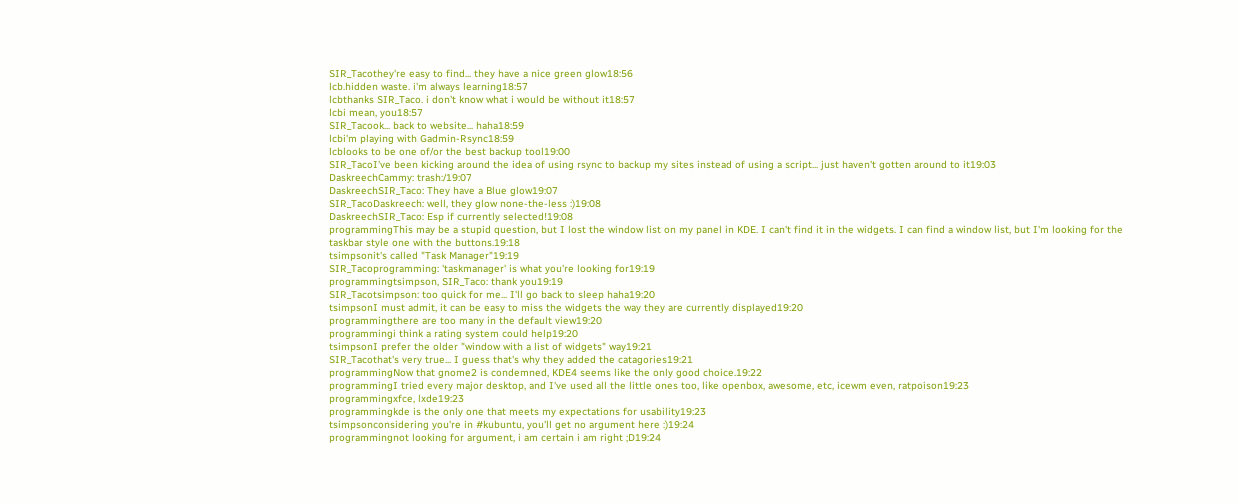SIR_Tacothey're easy to find... they have a nice green glow18:56
lcb.hidden waste. i'm always learning18:57
lcbthanks SIR_Taco. i don't know what i would be without it18:57
lcbi mean, you18:57
SIR_Tacook... back to website... haha18:59
lcbi'm playing with Gadmin-Rsync18:59
lcblooks to be one of/or the best backup tool19:00
SIR_TacoI've been kicking around the idea of using rsync to backup my sites instead of using a script... just haven't gotten around to it19:03
DaskreechCammy: trash:/19:07
DaskreechSIR_Taco: They have a Blue glow19:07
SIR_TacoDaskreech: well, they glow none-the-less :)19:08
DaskreechSIR_Taco: Esp if currently selected!19:08
programmingThis may be a stupid question, but I lost the window list on my panel in KDE. I can't find it in the widgets. I can find a window list, but I'm looking for the taskbar style one with the buttons.19:18
tsimpsonit's called "Task Manager"19:19
SIR_Tacoprogramming: 'taskmanager' is what you're looking for19:19
programmingtsimpson, SIR_Taco: thank you19:19
SIR_Tacotsimpson: too quick for me... I'll go back to sleep haha19:20
tsimpsonI must admit, it can be easy to miss the widgets the way they are currently displayed19:20
programmingthere are too many in the default view19:20
programmingi think a rating system could help19:20
tsimpsonI prefer the older "window with a list of widgets" way19:21
SIR_Tacothat's very true... I guess that's why they added the catagories19:21
programmingNow that gnome2 is condemned, KDE4 seems like the only good choice.19:22
programmingI tried every major desktop, and I've used all the little ones too, like openbox, awesome, etc, icewm even, ratpoison19:23
programmingxfce, lxde19:23
programmingkde is the only one that meets my expectations for usability19:23
tsimpsonconsidering you're in #kubuntu, you'll get no argument here :)19:24
programmingnot looking for argument, i am certain i am right ;D19:24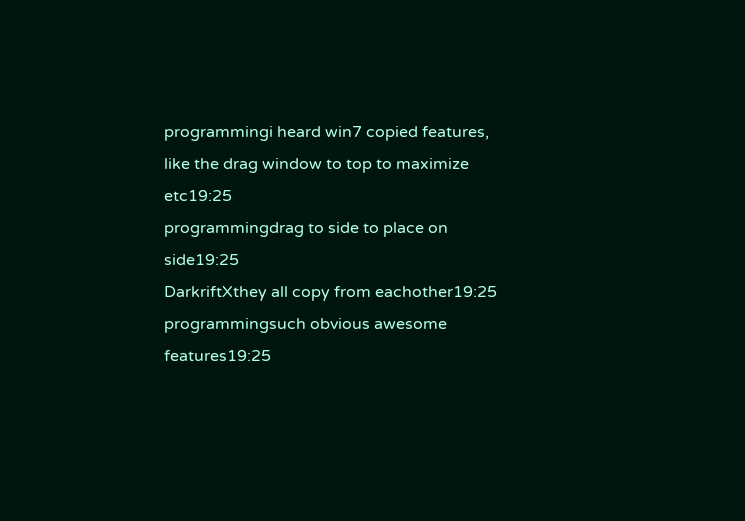programmingi heard win7 copied features, like the drag window to top to maximize etc19:25
programmingdrag to side to place on side19:25
DarkriftXthey all copy from eachother19:25
programmingsuch obvious awesome features19:25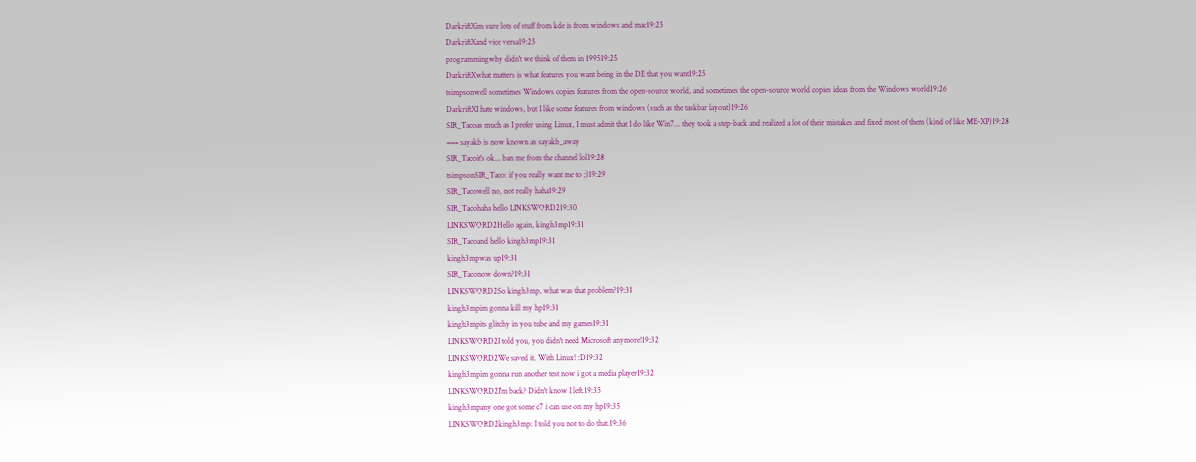DarkriftXim sure lots of stuff from kde is from windows and mac19:25
DarkriftXand vice versa19:25
programmingwhy didn't we think of them in 199519:25
DarkriftXwhat matters is what features you want being in the DE that you want19:25
tsimpsonwell sometimes Windows copies features from the open-source world, and sometimes the open-source world copies ideas from the Windows world19:26
DarkriftXI hate windows, but I like some features from windows (such as the taskbar layout)19:26
SIR_Tacoas much as I prefer using Linux, I must admit that I do like Win7... they took a step-back and realized a lot of their mistakes and fixed most of them (kind of like ME-XP)19:28
=== sayakb is now known as sayakb_away
SIR_Tacoit's ok... ban me from the channel lol19:28
tsimpsonSIR_Taco: if you really want me to ;)19:29
SIR_Tacowell no, not really haha19:29
SIR_Tacohaha hello LINKSWORD219:30
LINKSWORD2Hello again, kingh3mp19:31
SIR_Tacoand hello kingh3mp19:31
kingh3mpwas up19:31
SIR_Taconow down?19:31
LINKSWORD2So kingh3mp, what was that problem?19:31
kingh3mpim gonna kill my hp19:31
kingh3mpits glitchy in you tube and my games19:31
LINKSWORD2I told you, you didn't need Microsoft anymore!19:32
LINKSWORD2We saved it. With Linux! :D19:32
kingh3mpim gonna run another test now i got a media player19:32
LINKSWORD2I'm back? Didn't know I left.19:35
kingh3mpany one got some c7 i can use on my hp19:35
LINKSWORD2kingh3mp: I told you not to do that.19:36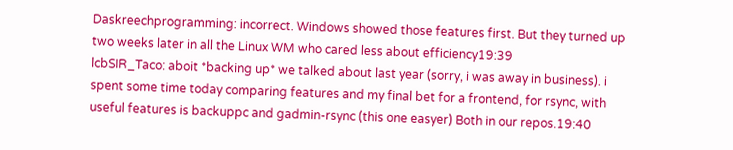Daskreechprogramming: incorrect. Windows showed those features first. But they turned up two weeks later in all the Linux WM who cared less about efficiency19:39
lcbSIR_Taco: aboit *backing up* we talked about last year (sorry, i was away in business). i spent some time today comparing features and my final bet for a frontend, for rsync, with useful features is backuppc and gadmin-rsync (this one easyer) Both in our repos.19:40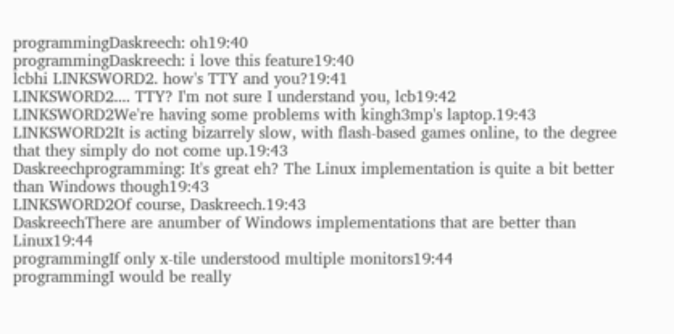programmingDaskreech: oh19:40
programmingDaskreech: i love this feature19:40
lcbhi LINKSWORD2. how's TTY and you?19:41
LINKSWORD2.... TTY? I'm not sure I understand you, lcb19:42
LINKSWORD2We're having some problems with kingh3mp's laptop.19:43
LINKSWORD2It is acting bizarrely slow, with flash-based games online, to the degree that they simply do not come up.19:43
Daskreechprogramming: It's great eh? The Linux implementation is quite a bit better than Windows though19:43
LINKSWORD2Of course, Daskreech.19:43
DaskreechThere are anumber of Windows implementations that are better than Linux19:44
programmingIf only x-tile understood multiple monitors19:44
programmingI would be really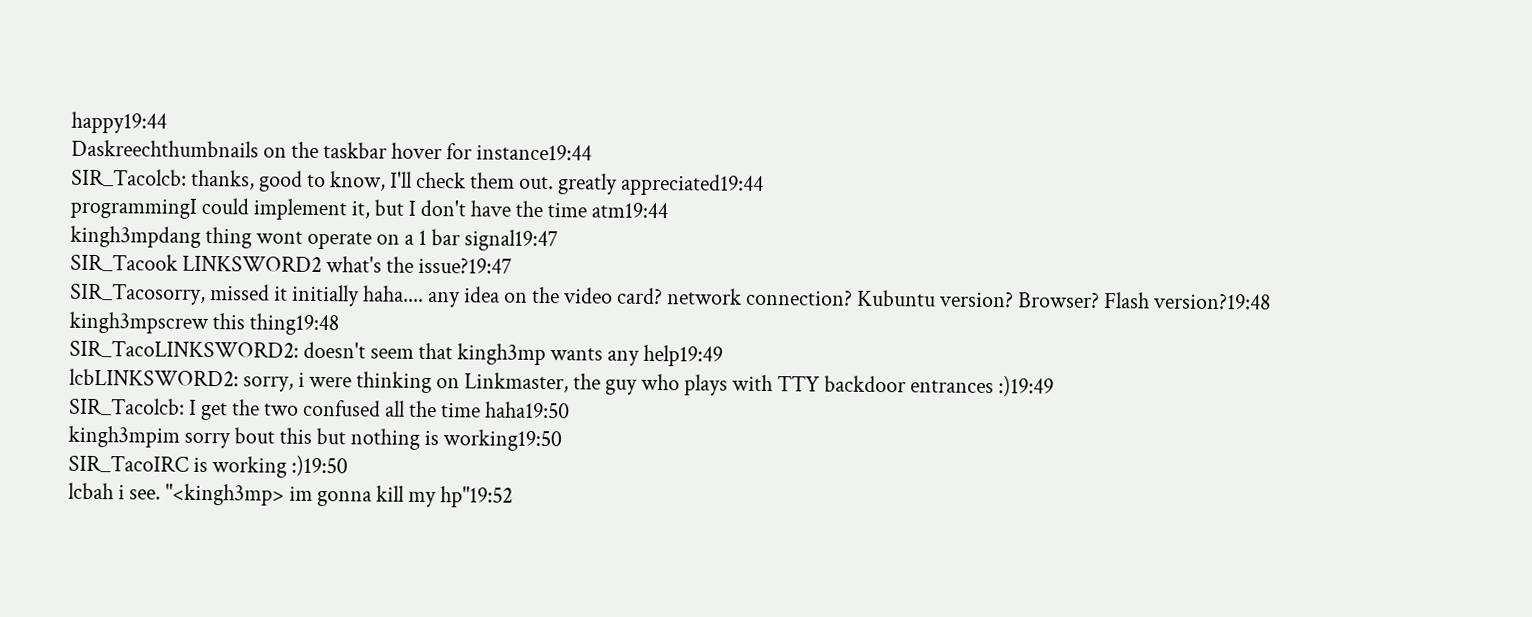happy19:44
Daskreechthumbnails on the taskbar hover for instance19:44
SIR_Tacolcb: thanks, good to know, I'll check them out. greatly appreciated19:44
programmingI could implement it, but I don't have the time atm19:44
kingh3mpdang thing wont operate on a 1 bar signal19:47
SIR_Tacook LINKSWORD2 what's the issue?19:47
SIR_Tacosorry, missed it initially haha.... any idea on the video card? network connection? Kubuntu version? Browser? Flash version?19:48
kingh3mpscrew this thing19:48
SIR_TacoLINKSWORD2: doesn't seem that kingh3mp wants any help19:49
lcbLINKSWORD2: sorry, i were thinking on Linkmaster, the guy who plays with TTY backdoor entrances :)19:49
SIR_Tacolcb: I get the two confused all the time haha19:50
kingh3mpim sorry bout this but nothing is working19:50
SIR_TacoIRC is working :)19:50
lcbah i see. "<kingh3mp> im gonna kill my hp"19:52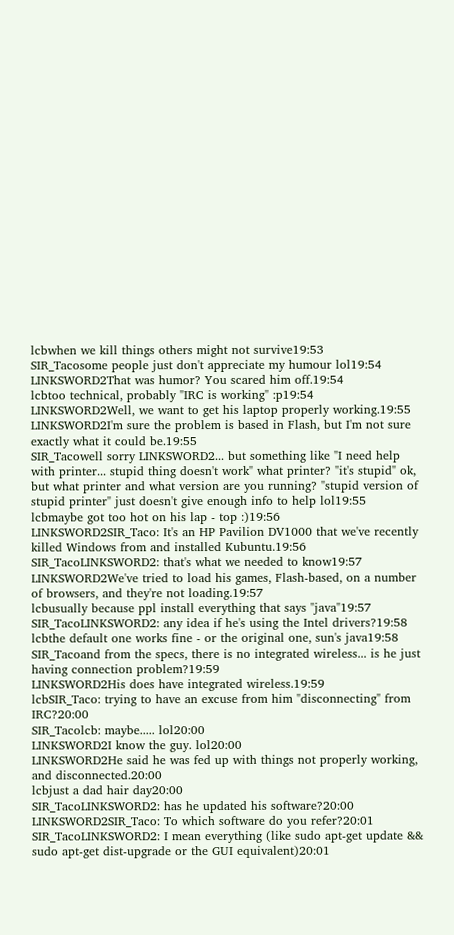lcbwhen we kill things others might not survive19:53
SIR_Tacosome people just don't appreciate my humour lol19:54
LINKSWORD2That was humor? You scared him off.19:54
lcbtoo technical, probably "IRC is working" :p19:54
LINKSWORD2Well, we want to get his laptop properly working.19:55
LINKSWORD2I'm sure the problem is based in Flash, but I'm not sure exactly what it could be.19:55
SIR_Tacowell sorry LINKSWORD2... but something like "I need help with printer... stupid thing doesn't work" what printer? "it's stupid" ok, but what printer and what version are you running? "stupid version of stupid printer" just doesn't give enough info to help lol19:55
lcbmaybe got too hot on his lap - top :)19:56
LINKSWORD2SIR_Taco: It's an HP Pavilion DV1000 that we've recently killed Windows from and installed Kubuntu.19:56
SIR_TacoLINKSWORD2: that's what we needed to know19:57
LINKSWORD2We've tried to load his games, Flash-based, on a number of browsers, and they're not loading.19:57
lcbusually because ppl install everything that says "java"19:57
SIR_TacoLINKSWORD2: any idea if he's using the Intel drivers?19:58
lcbthe default one works fine - or the original one, sun's java19:58
SIR_Tacoand from the specs, there is no integrated wireless... is he just having connection problem?19:59
LINKSWORD2His does have integrated wireless.19:59
lcbSIR_Taco: trying to have an excuse from him "disconnecting" from IRC?20:00
SIR_Tacolcb: maybe..... lol20:00
LINKSWORD2I know the guy. lol20:00
LINKSWORD2He said he was fed up with things not properly working, and disconnected.20:00
lcbjust a dad hair day20:00
SIR_TacoLINKSWORD2: has he updated his software?20:00
LINKSWORD2SIR_Taco: To which software do you refer?20:01
SIR_TacoLINKSWORD2: I mean everything (like sudo apt-get update && sudo apt-get dist-upgrade or the GUI equivalent)20:01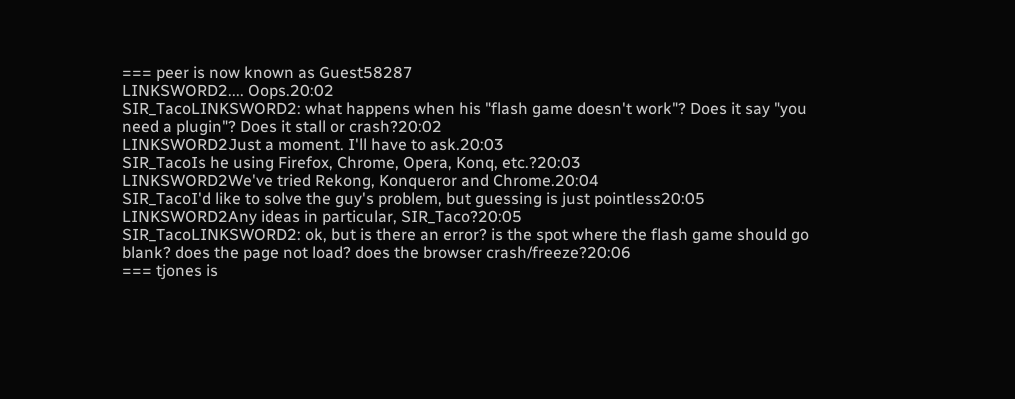=== peer is now known as Guest58287
LINKSWORD2.... Oops.20:02
SIR_TacoLINKSWORD2: what happens when his "flash game doesn't work"? Does it say "you need a plugin"? Does it stall or crash?20:02
LINKSWORD2Just a moment. I'll have to ask.20:03
SIR_TacoIs he using Firefox, Chrome, Opera, Konq, etc.?20:03
LINKSWORD2We've tried Rekong, Konqueror and Chrome.20:04
SIR_TacoI'd like to solve the guy's problem, but guessing is just pointless20:05
LINKSWORD2Any ideas in particular, SIR_Taco?20:05
SIR_TacoLINKSWORD2: ok, but is there an error? is the spot where the flash game should go blank? does the page not load? does the browser crash/freeze?20:06
=== tjones is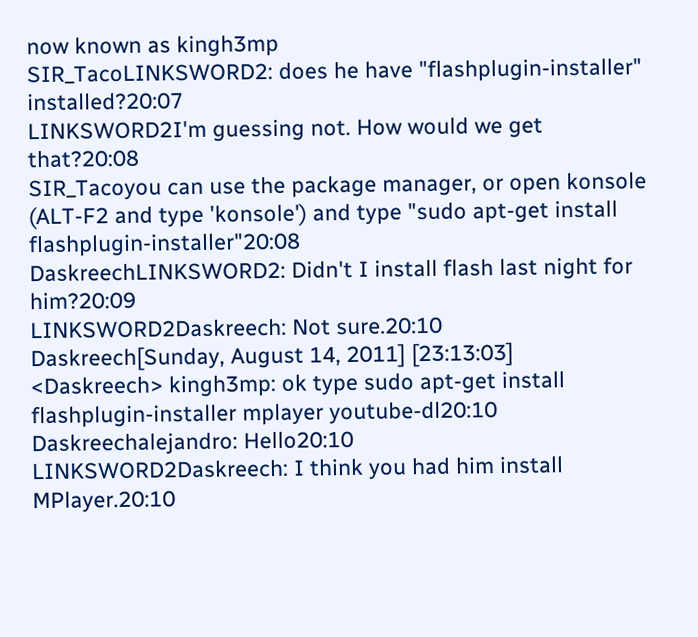now known as kingh3mp
SIR_TacoLINKSWORD2: does he have "flashplugin-installer" installed?20:07
LINKSWORD2I'm guessing not. How would we get that?20:08
SIR_Tacoyou can use the package manager, or open konsole (ALT-F2 and type 'konsole') and type "sudo apt-get install flashplugin-installer"20:08
DaskreechLINKSWORD2: Didn't I install flash last night for him?20:09
LINKSWORD2Daskreech: Not sure.20:10
Daskreech[Sunday, August 14, 2011] [23:13:03] <Daskreech> kingh3mp: ok type sudo apt-get install flashplugin-installer mplayer youtube-dl20:10
Daskreechalejandro: Hello20:10
LINKSWORD2Daskreech: I think you had him install MPlayer.20:10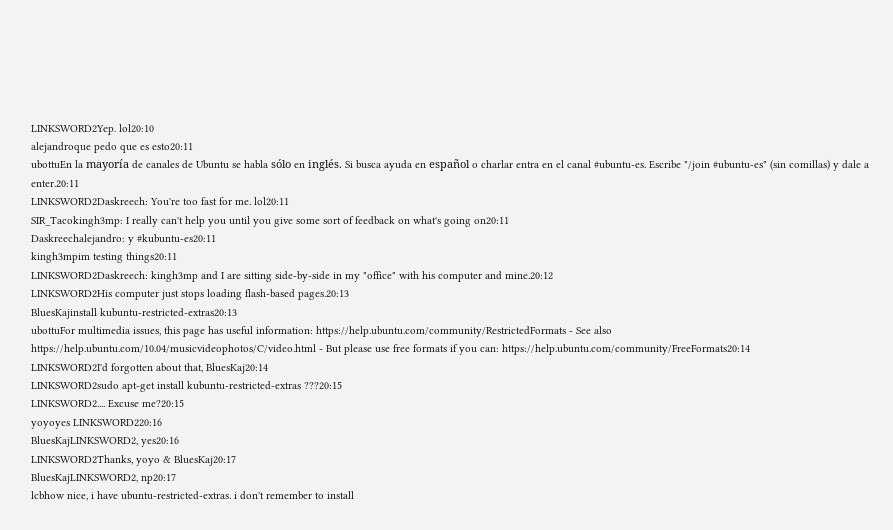LINKSWORD2Yep. lol20:10
alejandroque pedo que es esto20:11
ubottuEn la mayoría de canales de Ubuntu se habla sólo en inglés. Si busca ayuda en español o charlar entra en el canal #ubuntu-es. Escribe "/join #ubuntu-es" (sin comillas) y dale a enter.20:11
LINKSWORD2Daskreech: You're too fast for me. lol20:11
SIR_Tacokingh3mp: I really can't help you until you give some sort of feedback on what's going on20:11
Daskreechalejandro: y #kubuntu-es20:11
kingh3mpim testing things20:11
LINKSWORD2Daskreech: kingh3mp and I are sitting side-by-side in my "office" with his computer and mine.20:12
LINKSWORD2His computer just stops loading flash-based pages.20:13
BluesKajinstall kubuntu-restricted-extras20:13
ubottuFor multimedia issues, this page has useful information: https://help.ubuntu.com/community/RestrictedFormats - See also https://help.ubuntu.com/10.04/musicvideophotos/C/video.html - But please use free formats if you can: https://help.ubuntu.com/community/FreeFormats20:14
LINKSWORD2I'd forgotten about that, BluesKaj20:14
LINKSWORD2sudo apt-get install kubuntu-restricted-extras ???20:15
LINKSWORD2.... Excuse me?20:15
yoyoyes LINKSWORD220:16
BluesKajLINKSWORD2, yes20:16
LINKSWORD2Thanks, yoyo & BluesKaj20:17
BluesKajLINKSWORD2, np20:17
lcbhow nice, i have ubuntu-restricted-extras. i don't remember to install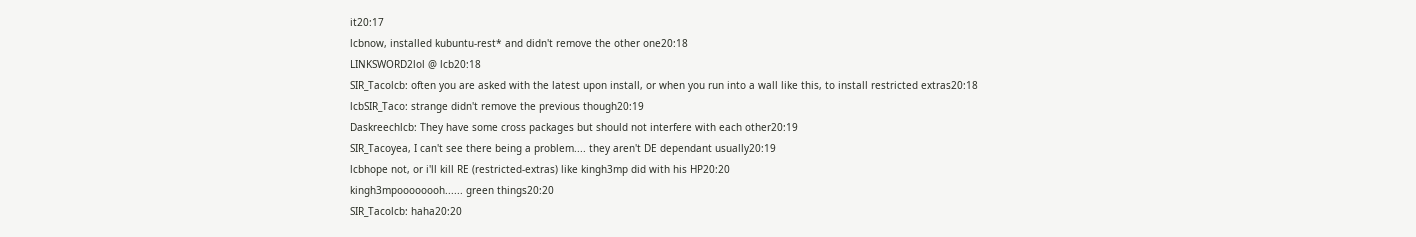it20:17
lcbnow, installed kubuntu-rest* and didn't remove the other one20:18
LINKSWORD2lol @ lcb20:18
SIR_Tacolcb: often you are asked with the latest upon install, or when you run into a wall like this, to install restricted extras20:18
lcbSIR_Taco: strange didn't remove the previous though20:19
Daskreechlcb: They have some cross packages but should not interfere with each other20:19
SIR_Tacoyea, I can't see there being a problem.... they aren't DE dependant usually20:19
lcbhope not, or i'll kill RE (restricted-extras) like kingh3mp did with his HP20:20
kingh3mpoooooooh...... green things20:20
SIR_Tacolcb: haha20:20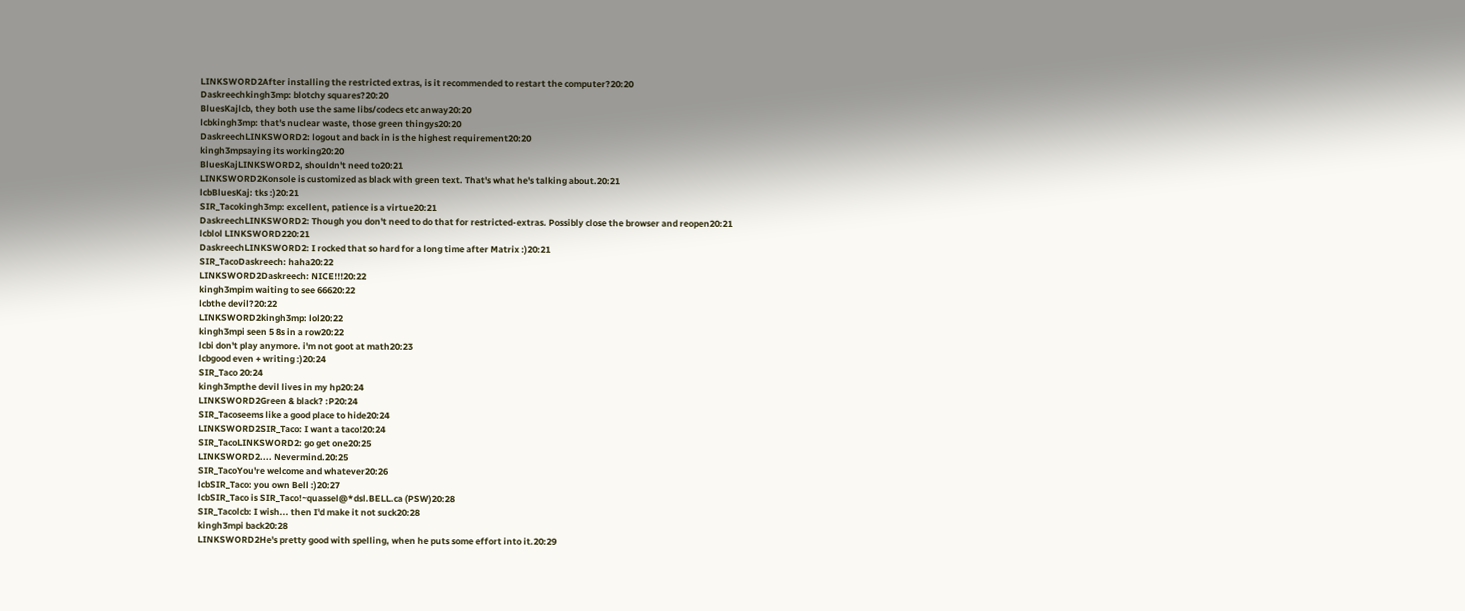LINKSWORD2After installing the restricted extras, is it recommended to restart the computer?20:20
Daskreechkingh3mp: blotchy squares?20:20
BluesKajlcb, they both use the same libs/codecs etc anway20:20
lcbkingh3mp: that's nuclear waste, those green thingys20:20
DaskreechLINKSWORD2: logout and back in is the highest requirement20:20
kingh3mpsaying its working20:20
BluesKajLINKSWORD2, shouldn't need to20:21
LINKSWORD2Konsole is customized as black with green text. That's what he's talking about.20:21
lcbBluesKaj: tks :)20:21
SIR_Tacokingh3mp: excellent, patience is a virtue20:21
DaskreechLINKSWORD2: Though you don't need to do that for restricted-extras. Possibly close the browser and reopen20:21
lcblol LINKSWORD220:21
DaskreechLINKSWORD2: I rocked that so hard for a long time after Matrix :)20:21
SIR_TacoDaskreech: haha20:22
LINKSWORD2Daskreech: NICE!!!20:22
kingh3mpim waiting to see 66620:22
lcbthe devil?20:22
LINKSWORD2kingh3mp: lol20:22
kingh3mpi seen 5 8s in a row20:22
lcbi don't play anymore. i'm not goot at math20:23
lcbgood even + writing :)20:24
SIR_Taco 20:24
kingh3mpthe devil lives in my hp20:24
LINKSWORD2Green & black? :P20:24
SIR_Tacoseems like a good place to hide20:24
LINKSWORD2SIR_Taco: I want a taco!20:24
SIR_TacoLINKSWORD2: go get one20:25
LINKSWORD2.... Nevermind.20:25
SIR_TacoYou're welcome and whatever20:26
lcbSIR_Taco: you own Bell :)20:27
lcbSIR_Taco is SIR_Taco!~quassel@*dsl.BELL.ca (PSW)20:28
SIR_Tacolcb: I wish... then I'd make it not suck20:28
kingh3mpi back20:28
LINKSWORD2He's pretty good with spelling, when he puts some effort into it.20:29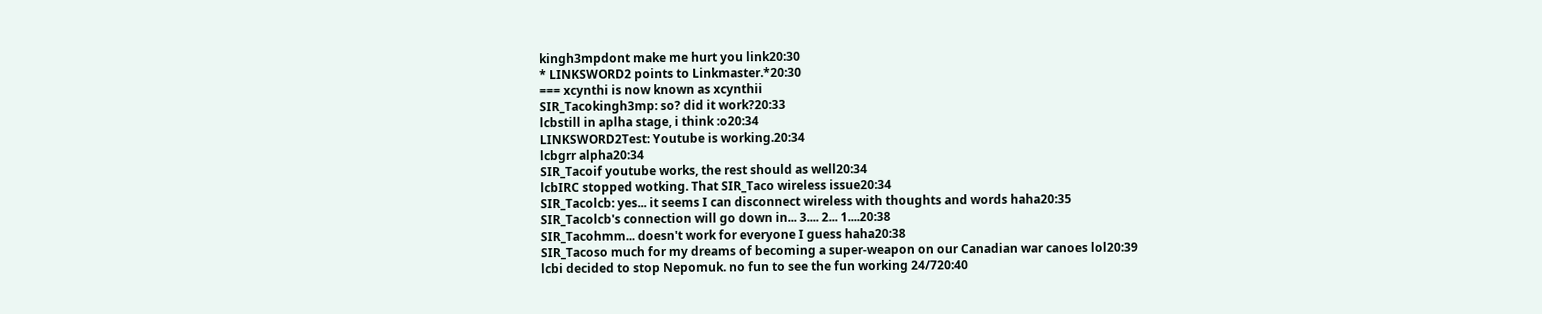kingh3mpdont make me hurt you link20:30
* LINKSWORD2 points to Linkmaster.*20:30
=== xcynthi is now known as xcynthii
SIR_Tacokingh3mp: so? did it work?20:33
lcbstill in aplha stage, i think :o20:34
LINKSWORD2Test: Youtube is working.20:34
lcbgrr alpha20:34
SIR_Tacoif youtube works, the rest should as well20:34
lcbIRC stopped wotking. That SIR_Taco wireless issue20:34
SIR_Tacolcb: yes... it seems I can disconnect wireless with thoughts and words haha20:35
SIR_Tacolcb's connection will go down in... 3.... 2... 1....20:38
SIR_Tacohmm... doesn't work for everyone I guess haha20:38
SIR_Tacoso much for my dreams of becoming a super-weapon on our Canadian war canoes lol20:39
lcbi decided to stop Nepomuk. no fun to see the fun working 24/720:40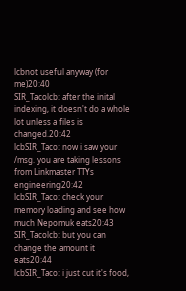lcbnot useful anyway (for me)20:40
SIR_Tacolcb: after the inital indexing, it doesn't do a whole lot unless a files is changed.20:42
lcbSIR_Taco: now i saw your /msg. you are taking lessons from Linkmaster TTYs engineering20:42
lcbSIR_Taco: check your memory loading and see how much Nepomuk eats20:43
SIR_Tacolcb: but you can change the amount it eats20:44
lcbSIR_Taco: i just cut it's food,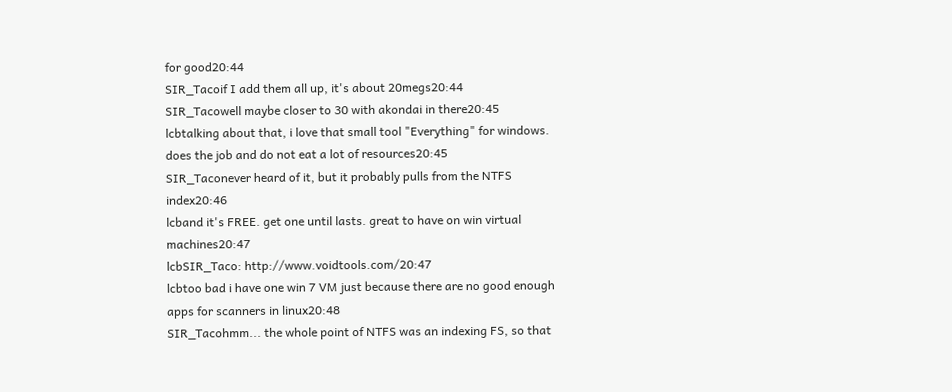for good20:44
SIR_Tacoif I add them all up, it's about 20megs20:44
SIR_Tacowell maybe closer to 30 with akondai in there20:45
lcbtalking about that, i love that small tool "Everything" for windows. does the job and do not eat a lot of resources20:45
SIR_Taconever heard of it, but it probably pulls from the NTFS index20:46
lcband it's FREE. get one until lasts. great to have on win virtual machines20:47
lcbSIR_Taco: http://www.voidtools.com/20:47
lcbtoo bad i have one win 7 VM just because there are no good enough apps for scanners in linux20:48
SIR_Tacohmm... the whole point of NTFS was an indexing FS, so that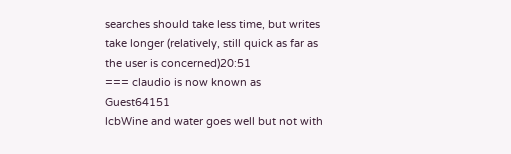searches should take less time, but writes take longer (relatively, still quick as far as the user is concerned)20:51
=== claudio is now known as Guest64151
lcbWine and water goes well but not with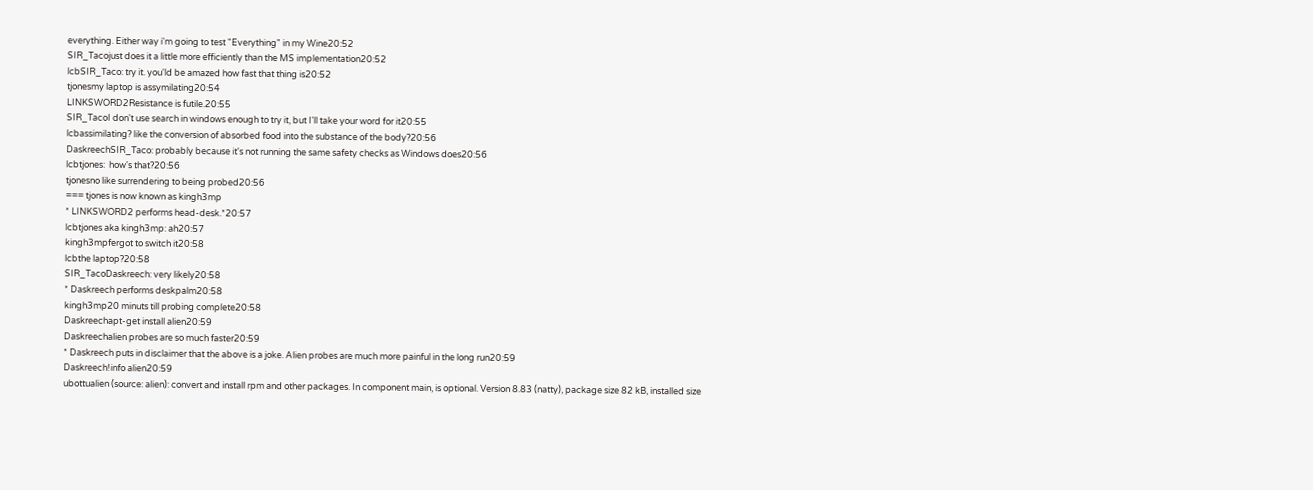everything. Either way i'm going to test "Everything" in my Wine20:52
SIR_Tacojust does it a little more efficiently than the MS implementation20:52
lcbSIR_Taco: try it. you'ld be amazed how fast that thing is20:52
tjonesmy laptop is assymilating20:54
LINKSWORD2Resistance is futile.20:55
SIR_TacoI don't use search in windows enough to try it, but I'll take your word for it20:55
lcbassimilating? like the conversion of absorbed food into the substance of the body?20:56
DaskreechSIR_Taco: probably because it's not running the same safety checks as Windows does20:56
lcbtjones:  how's that?20:56
tjonesno like surrendering to being probed20:56
=== tjones is now known as kingh3mp
* LINKSWORD2 performs head-desk.*20:57
lcbtjones aka kingh3mp: ah20:57
kingh3mpfergot to switch it20:58
lcbthe laptop?20:58
SIR_TacoDaskreech: very likely20:58
* Daskreech performs deskpalm20:58
kingh3mp20 minuts till probing complete20:58
Daskreechapt-get install alien20:59
Daskreechalien probes are so much faster20:59
* Daskreech puts in disclaimer that the above is a joke. Alien probes are much more painful in the long run20:59
Daskreech!info alien20:59
ubottualien (source: alien): convert and install rpm and other packages. In component main, is optional. Version 8.83 (natty), package size 82 kB, installed size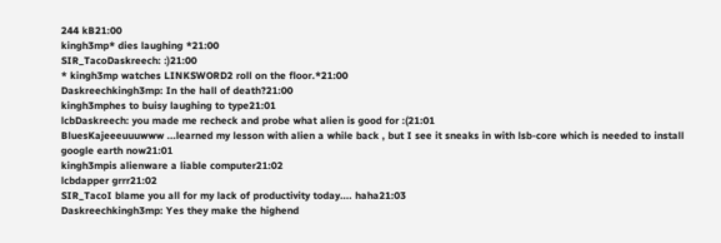244 kB21:00
kingh3mp* dies laughing *21:00
SIR_TacoDaskreech: :)21:00
* kingh3mp watches LINKSWORD2 roll on the floor.*21:00
Daskreechkingh3mp: In the hall of death?21:00
kingh3mphes to buisy laughing to type21:01
lcbDaskreech: you made me recheck and probe what alien is good for :(21:01
BluesKajeeeuuuwww ...learned my lesson with alien a while back , but I see it sneaks in with lsb-core which is needed to install google earth now21:01
kingh3mpis alienware a liable computer21:02
lcbdapper grrr21:02
SIR_TacoI blame you all for my lack of productivity today.... haha21:03
Daskreechkingh3mp: Yes they make the highend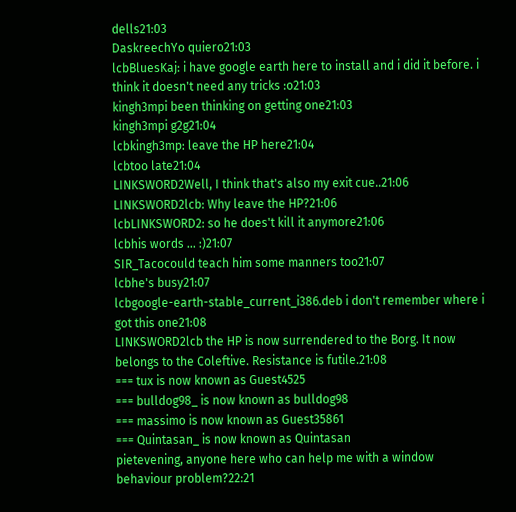dells21:03
DaskreechYo quiero21:03
lcbBluesKaj: i have google earth here to install and i did it before. i think it doesn't need any tricks :o21:03
kingh3mpi been thinking on getting one21:03
kingh3mpi g2g21:04
lcbkingh3mp: leave the HP here21:04
lcbtoo late21:04
LINKSWORD2Well, I think that's also my exit cue..21:06
LINKSWORD2lcb: Why leave the HP?21:06
lcbLINKSWORD2: so he does't kill it anymore21:06
lcbhis words ... :)21:07
SIR_Tacocould teach him some manners too21:07
lcbhe's busy21:07
lcbgoogle-earth-stable_current_i386.deb i don't remember where i got this one21:08
LINKSWORD2lcb the HP is now surrendered to the Borg. It now belongs to the Coleftive. Resistance is futile.21:08
=== tux is now known as Guest4525
=== bulldog98_ is now known as bulldog98
=== massimo is now known as Guest35861
=== Quintasan_ is now known as Quintasan
pietevening, anyone here who can help me with a window behaviour problem?22:21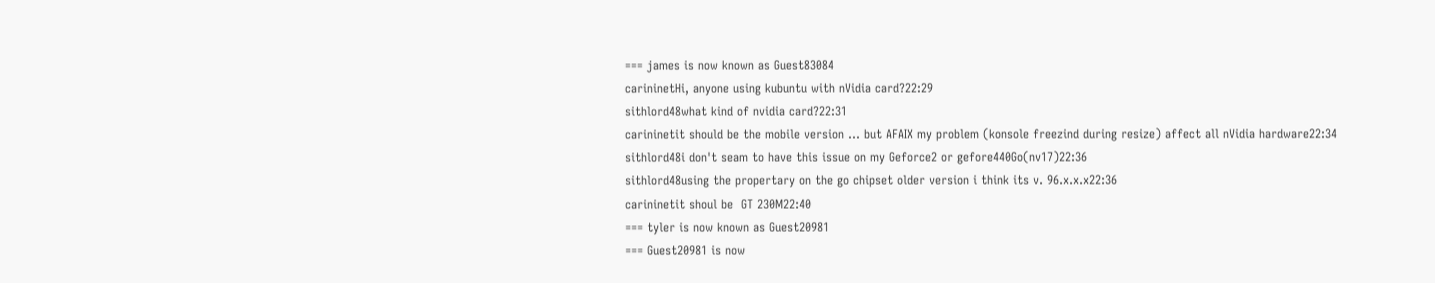=== james is now known as Guest83084
carininetHi, anyone using kubuntu with nVidia card?22:29
sithlord48what kind of nvidia card?22:31
carininetit should be the mobile version ... but AFAIX my problem (konsole freezind during resize) affect all nVidia hardware22:34
sithlord48i don't seam to have this issue on my Geforce2 or gefore440Go(nv17)22:36
sithlord48using the propertary on the go chipset older version i think its v. 96.x.x.x22:36
carininetit shoul be  GT 230M22:40
=== tyler is now known as Guest20981
=== Guest20981 is now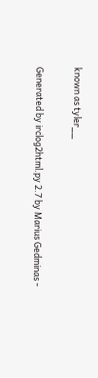known as tyler__

Generated by irclog2html.py 2.7 by Marius Gedminas -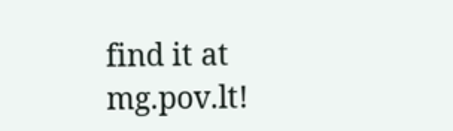find it at mg.pov.lt!